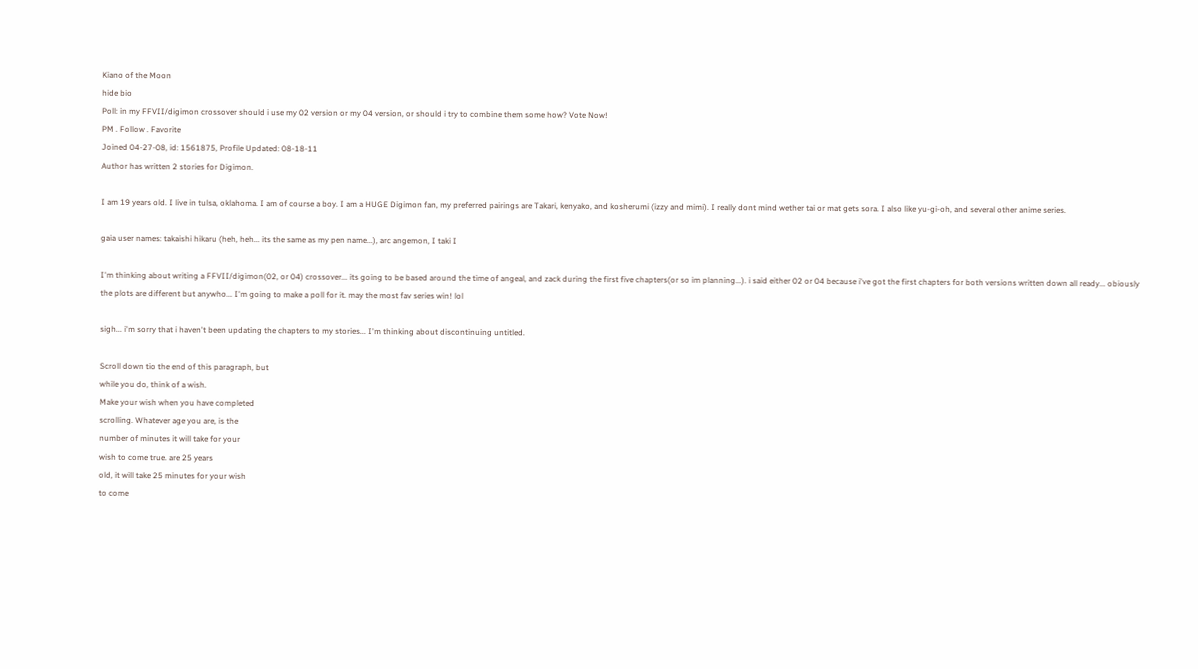Kiano of the Moon
hide bio
Poll: in my FFVII/digimon crossover should i use my 02 version or my 04 version, or should i try to combine them some how? Vote Now!
PM . Follow . Favorite
Joined 04-27-08, id: 1561875, Profile Updated: 08-18-11
Author has written 2 stories for Digimon.

I am 19 years old. I live in tulsa, oklahoma. I am of course a boy. I am a HUGE Digimon fan, my preferred pairings are Takari, kenyako, and kosherumi (izzy and mimi). I really dont mind wether tai or mat gets sora. I also like yu-gi-oh, and several other anime series.

gaia user names: takaishi hikaru (heh, heh... its the same as my pen name...), arc angemon, I taki I

I'm thinking about writing a FFVII/digimon(02, or 04) crossover... its going to be based around the time of angeal, and zack during the first five chapters(or so im planning...). i said either 02 or 04 because i've got the first chapters for both versions written down all ready... obiously the plots are different but anywho... I'm going to make a poll for it. may the most fav series win! lol

sigh... i'm sorry that i haven't been updating the chapters to my stories... I'm thinking about discontinuing untitled.

Scroll down tio the end of this paragraph, but
while you do, think of a wish.
Make your wish when you have completed
scrolling. Whatever age you are, is the
number of minutes it will take for your
wish to come true. are 25 years
old, it will take 25 minutes for your wish
to come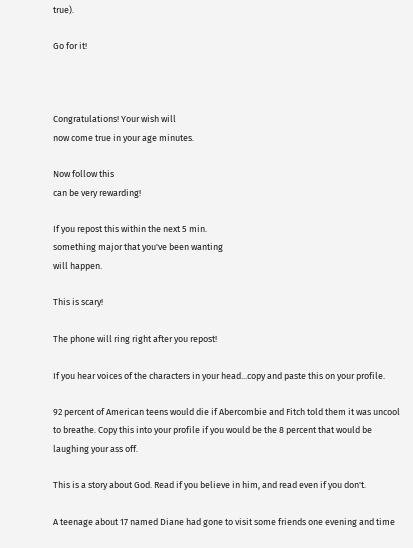true).

Go for it!



Congratulations! Your wish will
now come true in your age minutes.

Now follow this
can be very rewarding!

If you repost this within the next 5 min.
something major that you've been wanting
will happen.

This is scary!

The phone will ring right after you repost!

If you hear voices of the characters in your head...copy and paste this on your profile.

92 percent of American teens would die if Abercombie and Fitch told them it was uncool to breathe. Copy this into your profile if you would be the 8 percent that would be laughing your ass off.

This is a story about God. Read if you believe in him, and read even if you don't.

A teenage about 17 named Diane had gone to visit some friends one evening and time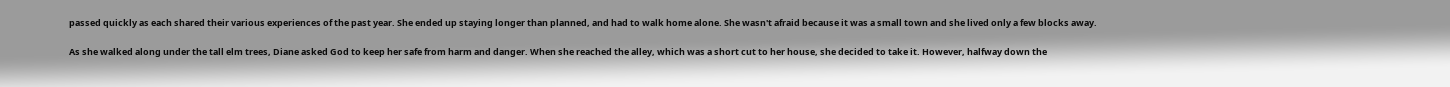passed quickly as each shared their various experiences of the past year. She ended up staying longer than planned, and had to walk home alone. She wasn't afraid because it was a small town and she lived only a few blocks away.

As she walked along under the tall elm trees, Diane asked God to keep her safe from harm and danger. When she reached the alley, which was a short cut to her house, she decided to take it. However, halfway down the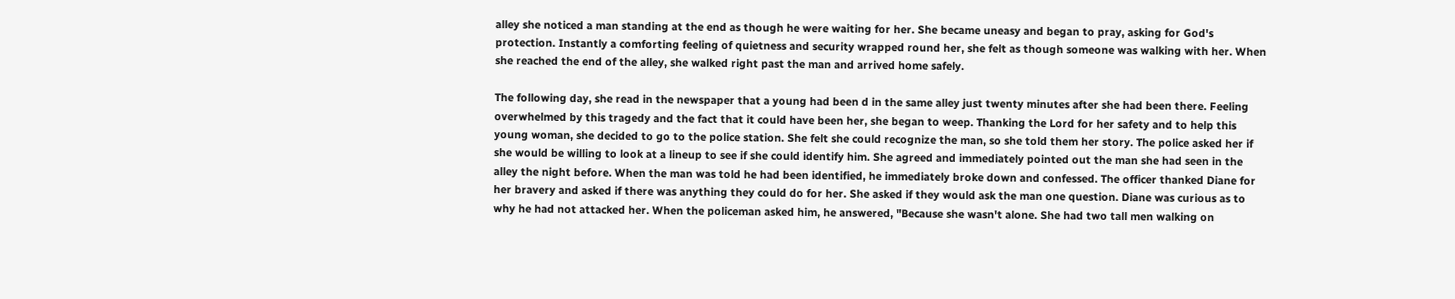alley she noticed a man standing at the end as though he were waiting for her. She became uneasy and began to pray, asking for God's protection. Instantly a comforting feeling of quietness and security wrapped round her, she felt as though someone was walking with her. When she reached the end of the alley, she walked right past the man and arrived home safely.

The following day, she read in the newspaper that a young had been d in the same alley just twenty minutes after she had been there. Feeling overwhelmed by this tragedy and the fact that it could have been her, she began to weep. Thanking the Lord for her safety and to help this young woman, she decided to go to the police station. She felt she could recognize the man, so she told them her story. The police asked her if she would be willing to look at a lineup to see if she could identify him. She agreed and immediately pointed out the man she had seen in the alley the night before. When the man was told he had been identified, he immediately broke down and confessed. The officer thanked Diane for her bravery and asked if there was anything they could do for her. She asked if they would ask the man one question. Diane was curious as to why he had not attacked her. When the policeman asked him, he answered, "Because she wasn't alone. She had two tall men walking on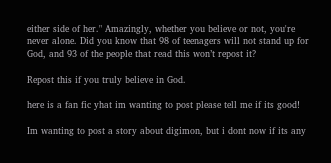either side of her." Amazingly, whether you believe or not, you're never alone. Did you know that 98 of teenagers will not stand up for God, and 93 of the people that read this won’t repost it?

Repost this if you truly believe in God.

here is a fan fic yhat im wanting to post please tell me if its good!

Im wanting to post a story about digimon, but i dont now if its any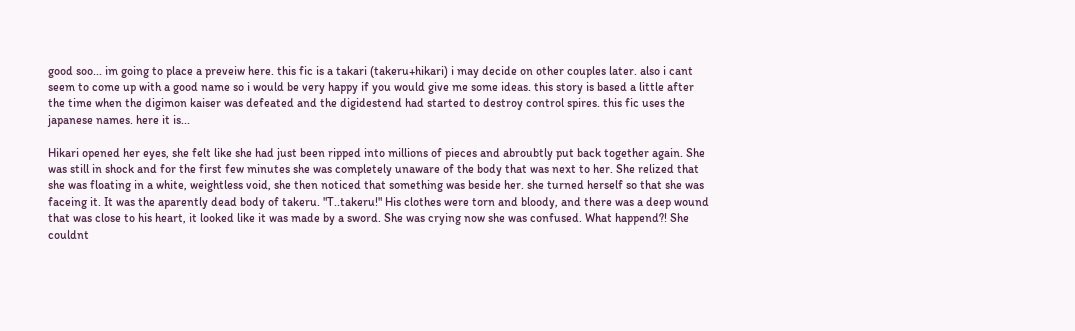good soo... im going to place a preveiw here. this fic is a takari (takeru+hikari) i may decide on other couples later. also i cant seem to come up with a good name so i would be very happy if you would give me some ideas. this story is based a little after the time when the digimon kaiser was defeated and the digidestend had started to destroy control spires. this fic uses the japanese names. here it is...

Hikari opened her eyes, she felt like she had just been ripped into millions of pieces and abroubtly put back together again. She was still in shock and for the first few minutes she was completely unaware of the body that was next to her. She relized that she was floating in a white, weightless void, she then noticed that something was beside her. she turned herself so that she was faceing it. It was the aparently dead body of takeru. "T..takeru!" His clothes were torn and bloody, and there was a deep wound that was close to his heart, it looked like it was made by a sword. She was crying now she was confused. What happend?! She couldnt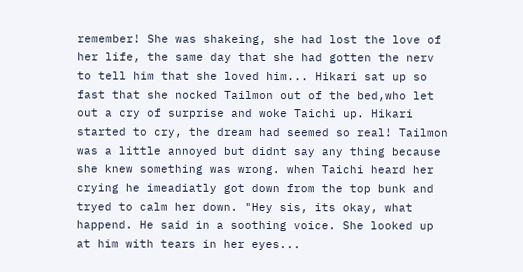remember! She was shakeing, she had lost the love of her life, the same day that she had gotten the nerv to tell him that she loved him... Hikari sat up so fast that she nocked Tailmon out of the bed,who let out a cry of surprise and woke Taichi up. Hikari started to cry, the dream had seemed so real! Tailmon was a little annoyed but didnt say any thing because she knew something was wrong. when Taichi heard her crying he imeadiatly got down from the top bunk and tryed to calm her down. "Hey sis, its okay, what happend. He said in a soothing voice. She looked up at him with tears in her eyes...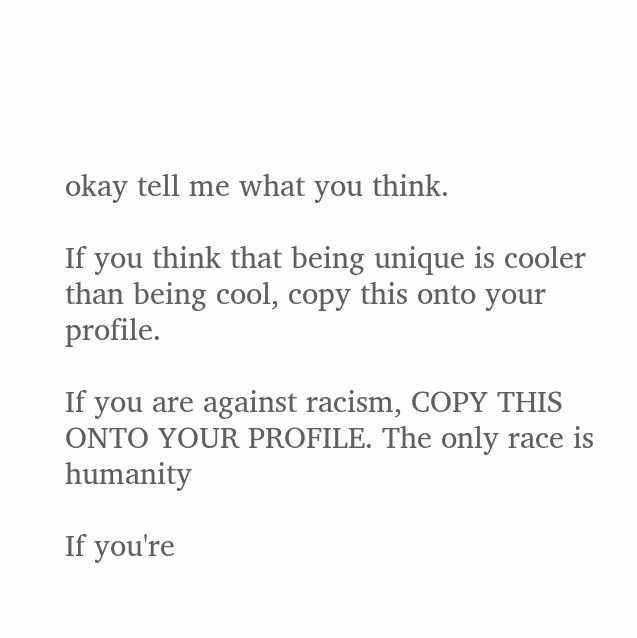okay tell me what you think.

If you think that being unique is cooler than being cool, copy this onto your profile.

If you are against racism, COPY THIS ONTO YOUR PROFILE. The only race is humanity

If you're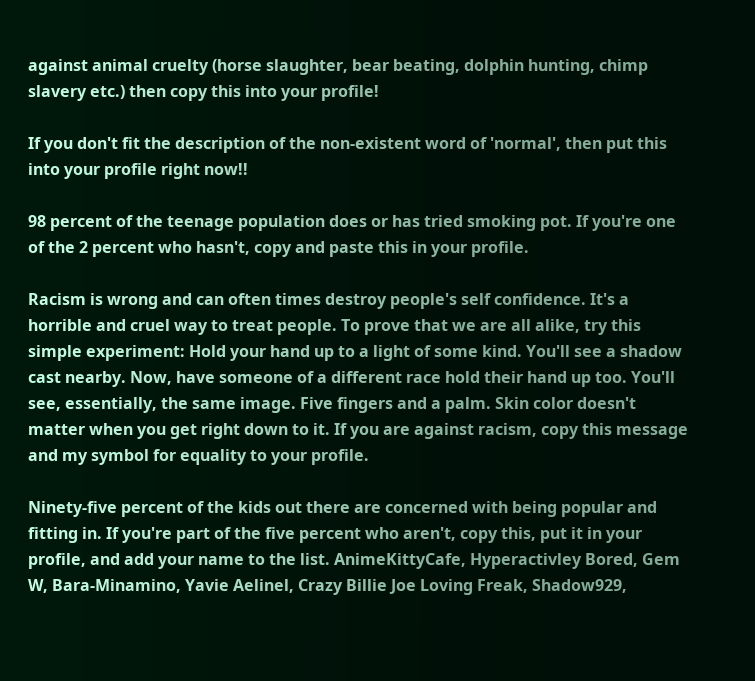against animal cruelty (horse slaughter, bear beating, dolphin hunting, chimp slavery etc.) then copy this into your profile!

If you don't fit the description of the non-existent word of 'normal', then put this into your profile right now!!

98 percent of the teenage population does or has tried smoking pot. If you're one of the 2 percent who hasn't, copy and paste this in your profile.

Racism is wrong and can often times destroy people's self confidence. It's a horrible and cruel way to treat people. To prove that we are all alike, try this simple experiment: Hold your hand up to a light of some kind. You'll see a shadow cast nearby. Now, have someone of a different race hold their hand up too. You'll see, essentially, the same image. Five fingers and a palm. Skin color doesn't matter when you get right down to it. If you are against racism, copy this message and my symbol for equality to your profile.

Ninety-five percent of the kids out there are concerned with being popular and fitting in. If you're part of the five percent who aren't, copy this, put it in your profile, and add your name to the list. AnimeKittyCafe, Hyperactivley Bored, Gem W, Bara-Minamino, Yavie Aelinel, Crazy Billie Joe Loving Freak, Shadow929,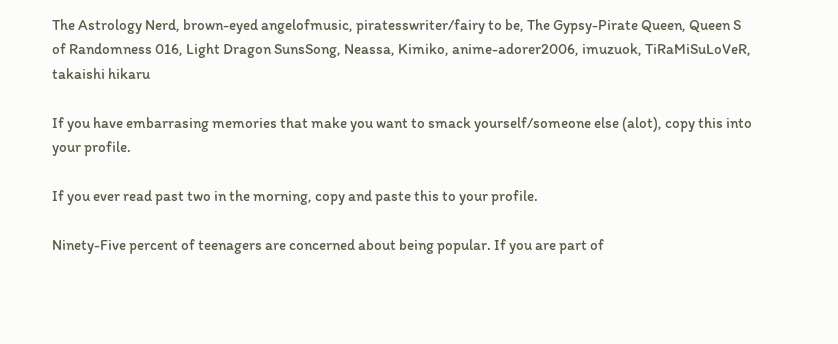The Astrology Nerd, brown-eyed angelofmusic, piratesswriter/fairy to be, The Gypsy-Pirate Queen, Queen S of Randomness 016, Light Dragon SunsSong, Neassa, Kimiko, anime-adorer2006, imuzuok, TiRaMiSuLoVeR, takaishi hikaru

If you have embarrasing memories that make you want to smack yourself/someone else (alot), copy this into your profile.

If you ever read past two in the morning, copy and paste this to your profile.

Ninety-Five percent of teenagers are concerned about being popular. If you are part of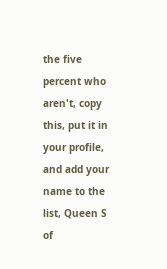the five percent who aren't, copy this, put it in your profile, and add your name to the list, Queen S of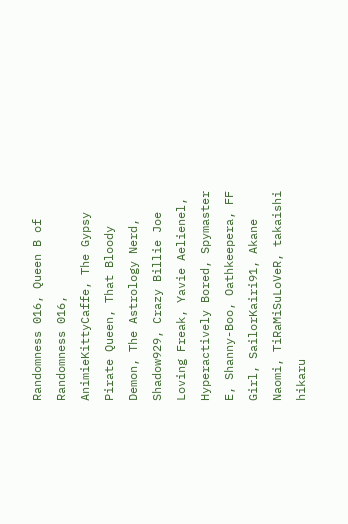Randomness 016, Queen B of Randomness 016, AnimieKittyCaffe, The Gypsy Pirate Queen, That Bloody Demon, The Astrology Nerd, Shadow929, Crazy Billie Joe Loving Freak, Yavie Aelienel, Hyperactively Bored, Spymaster E, Shanny-Boo, Oathkeepera, FF Girl, SailorKairi91, Akane Naomi, TiRaMiSuLoVeR, takaishi hikaru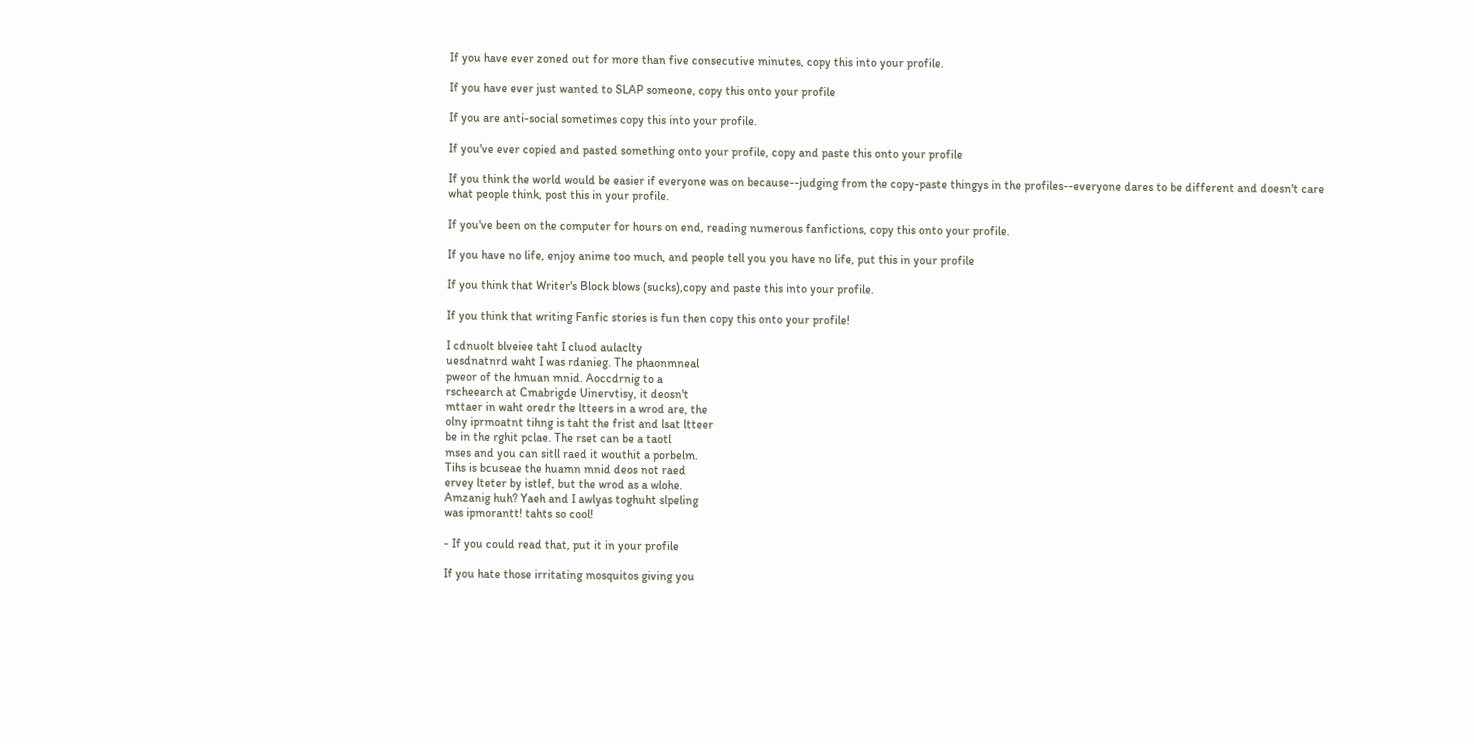If you have ever zoned out for more than five consecutive minutes, copy this into your profile.

If you have ever just wanted to SLAP someone, copy this onto your profile

If you are anti-social sometimes copy this into your profile.

If you've ever copied and pasted something onto your profile, copy and paste this onto your profile

If you think the world would be easier if everyone was on because--judging from the copy-paste thingys in the profiles--everyone dares to be different and doesn't care what people think, post this in your profile.

If you've been on the computer for hours on end, reading numerous fanfictions, copy this onto your profile.

If you have no life, enjoy anime too much, and people tell you you have no life, put this in your profile

If you think that Writer's Block blows (sucks),copy and paste this into your profile.

If you think that writing Fanfic stories is fun then copy this onto your profile!

I cdnuolt blveiee taht I cluod aulaclty
uesdnatnrd waht I was rdanieg. The phaonmneal
pweor of the hmuan mnid. Aoccdrnig to a
rscheearch at Cmabrigde Uinervtisy, it deosn't
mttaer in waht oredr the ltteers in a wrod are, the
olny iprmoatnt tihng is taht the frist and lsat ltteer
be in the rghit pclae. The rset can be a taotl
mses and you can sitll raed it wouthit a porbelm.
Tihs is bcuseae the huamn mnid deos not raed
ervey lteter by istlef, but the wrod as a wlohe.
Amzanig huh? Yaeh and I awlyas toghuht slpeling
was ipmorantt! tahts so cool!

- If you could read that, put it in your profile

If you hate those irritating mosquitos giving you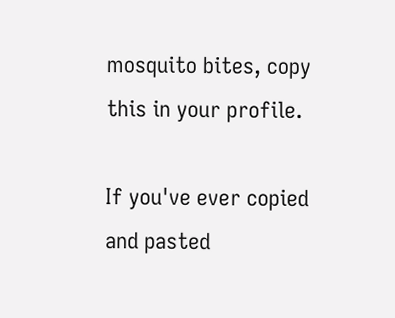mosquito bites, copy this in your profile.

If you've ever copied and pasted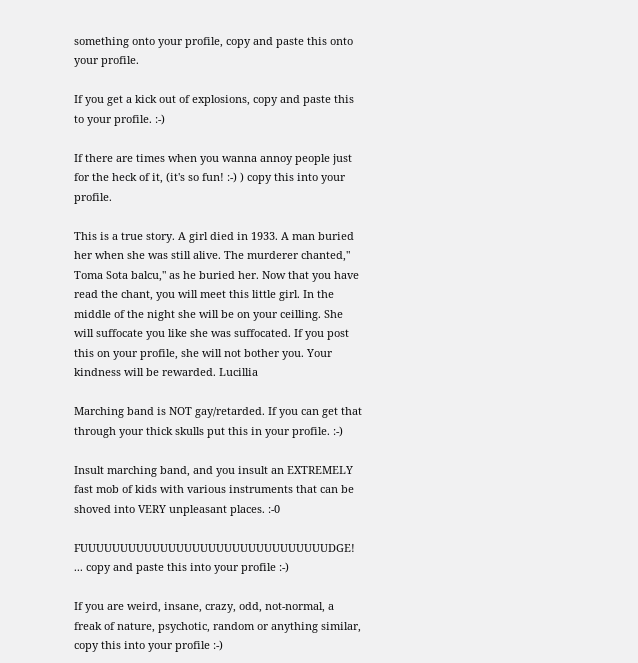something onto your profile, copy and paste this onto your profile.

If you get a kick out of explosions, copy and paste this to your profile. :-)

If there are times when you wanna annoy people just for the heck of it, (it's so fun! :-) ) copy this into your profile.

This is a true story. A girl died in 1933. A man buried her when she was still alive. The murderer chanted," Toma Sota balcu," as he buried her. Now that you have read the chant, you will meet this little girl. In the middle of the night she will be on your ceilling. She will suffocate you like she was suffocated. If you post this on your profile, she will not bother you. Your kindness will be rewarded. Lucillia

Marching band is NOT gay/retarded. If you can get that through your thick skulls put this in your profile. :-)

Insult marching band, and you insult an EXTREMELY fast mob of kids with various instruments that can be shoved into VERY unpleasant places. :-0

FUUUUUUUUUUUUUUUUUUUUUUUUUUUUUUUDGE! ... copy and paste this into your profile :-)

If you are weird, insane, crazy, odd, not-normal, a freak of nature, psychotic, random or anything similar, copy this into your profile :-)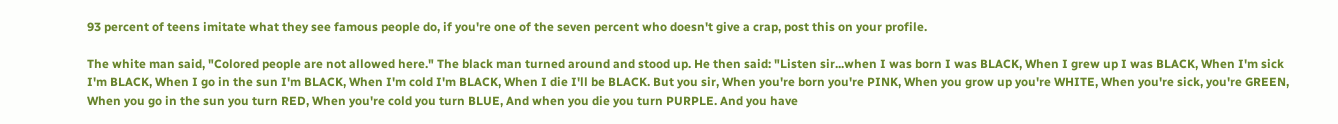93 percent of teens imitate what they see famous people do, if you're one of the seven percent who doesn't give a crap, post this on your profile.

The white man said, "Colored people are not allowed here." The black man turned around and stood up. He then said: "Listen sir...when I was born I was BLACK, When I grew up I was BLACK, When I'm sick I'm BLACK, When I go in the sun I'm BLACK, When I'm cold I'm BLACK, When I die I'll be BLACK. But you sir, When you're born you're PINK, When you grow up you're WHITE, When you're sick, you're GREEN, When you go in the sun you turn RED, When you're cold you turn BLUE, And when you die you turn PURPLE. And you have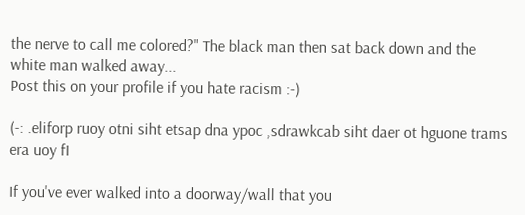the nerve to call me colored?" The black man then sat back down and the white man walked away...
Post this on your profile if you hate racism :-)

(-: .eliforp ruoy otni siht etsap dna ypoc ,sdrawkcab siht daer ot hguone trams era uoy fI

If you've ever walked into a doorway/wall that you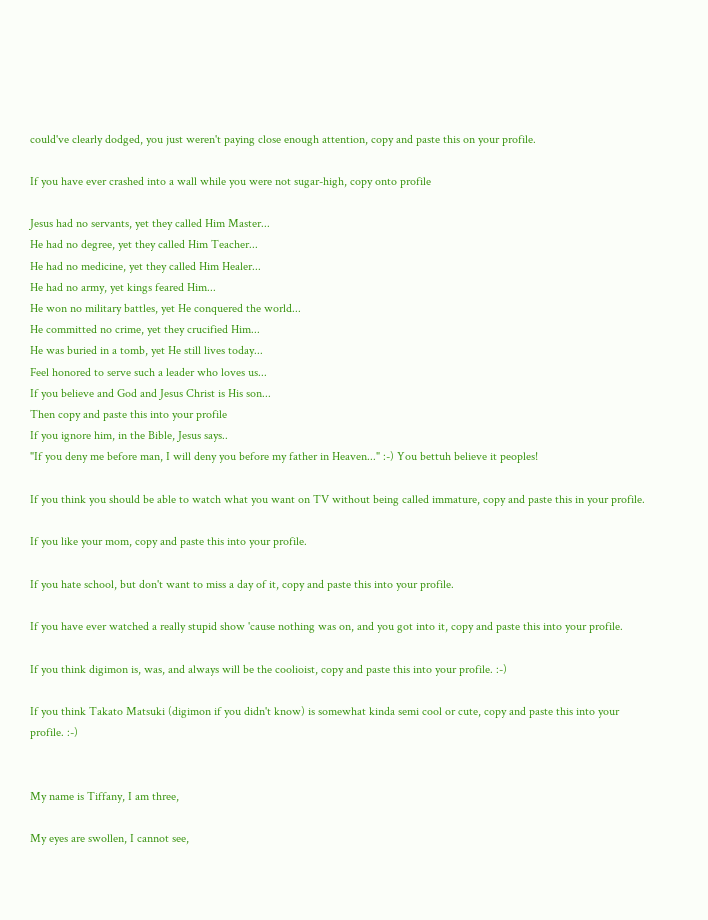could've clearly dodged, you just weren't paying close enough attention, copy and paste this on your profile.

If you have ever crashed into a wall while you were not sugar-high, copy onto profile

Jesus had no servants, yet they called Him Master...
He had no degree, yet they called Him Teacher...
He had no medicine, yet they called Him Healer...
He had no army, yet kings feared Him...
He won no military battles, yet He conquered the world...
He committed no crime, yet they crucified Him...
He was buried in a tomb, yet He still lives today...
Feel honored to serve such a leader who loves us...
If you believe and God and Jesus Christ is His son...
Then copy and paste this into your profile
If you ignore him, in the Bible, Jesus says..
"If you deny me before man, I will deny you before my father in Heaven..." :-) You bettuh believe it peoples!

If you think you should be able to watch what you want on TV without being called immature, copy and paste this in your profile.

If you like your mom, copy and paste this into your profile.

If you hate school, but don't want to miss a day of it, copy and paste this into your profile.

If you have ever watched a really stupid show 'cause nothing was on, and you got into it, copy and paste this into your profile.

If you think digimon is, was, and always will be the coolioist, copy and paste this into your profile. :-)

If you think Takato Matsuki (digimon if you didn't know) is somewhat kinda semi cool or cute, copy and paste this into your profile. :-)


My name is Tiffany, I am three,

My eyes are swollen, I cannot see,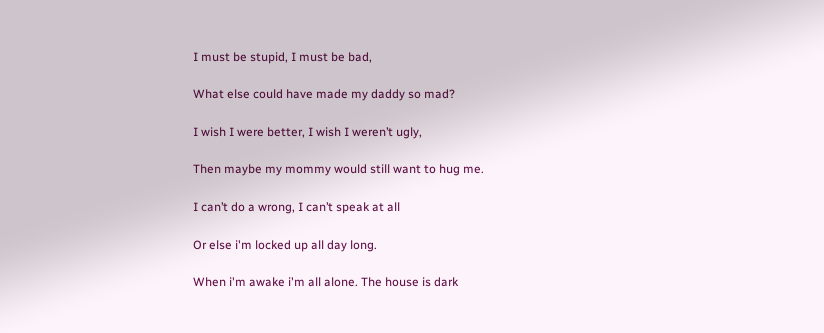I must be stupid, I must be bad,

What else could have made my daddy so mad?

I wish I were better, I wish I weren’t ugly,

Then maybe my mommy would still want to hug me.

I can’t do a wrong, I can’t speak at all

Or else i'm locked up all day long.

When i'm awake i'm all alone. The house is dark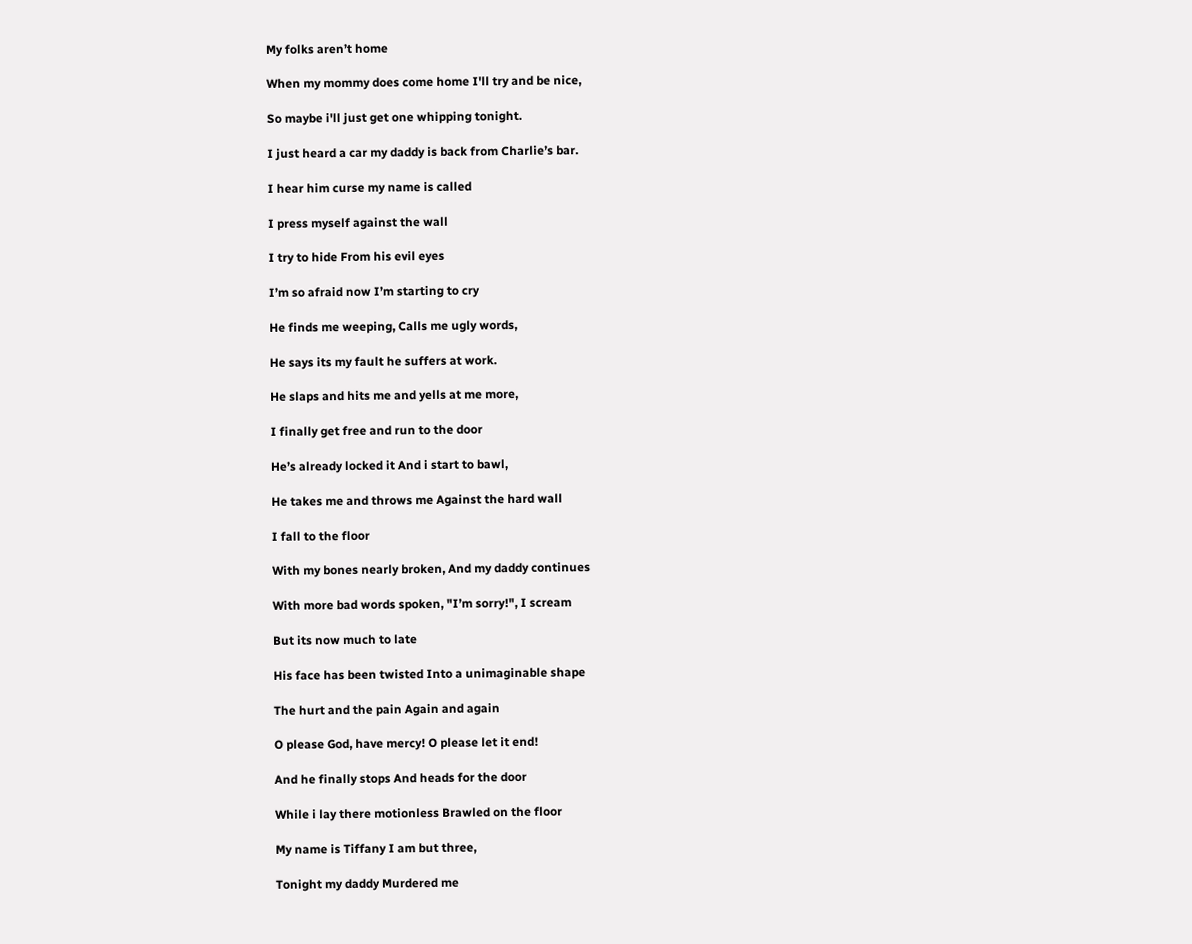My folks aren’t home

When my mommy does come home I'll try and be nice,

So maybe i'll just get one whipping tonight.

I just heard a car my daddy is back from Charlie’s bar.

I hear him curse my name is called

I press myself against the wall

I try to hide From his evil eyes

I’m so afraid now I’m starting to cry

He finds me weeping, Calls me ugly words,

He says its my fault he suffers at work.

He slaps and hits me and yells at me more,

I finally get free and run to the door

He’s already locked it And i start to bawl,

He takes me and throws me Against the hard wall

I fall to the floor

With my bones nearly broken, And my daddy continues

With more bad words spoken, "I’m sorry!", I scream

But its now much to late

His face has been twisted Into a unimaginable shape

The hurt and the pain Again and again

O please God, have mercy! O please let it end!

And he finally stops And heads for the door

While i lay there motionless Brawled on the floor

My name is Tiffany I am but three,

Tonight my daddy Murdered me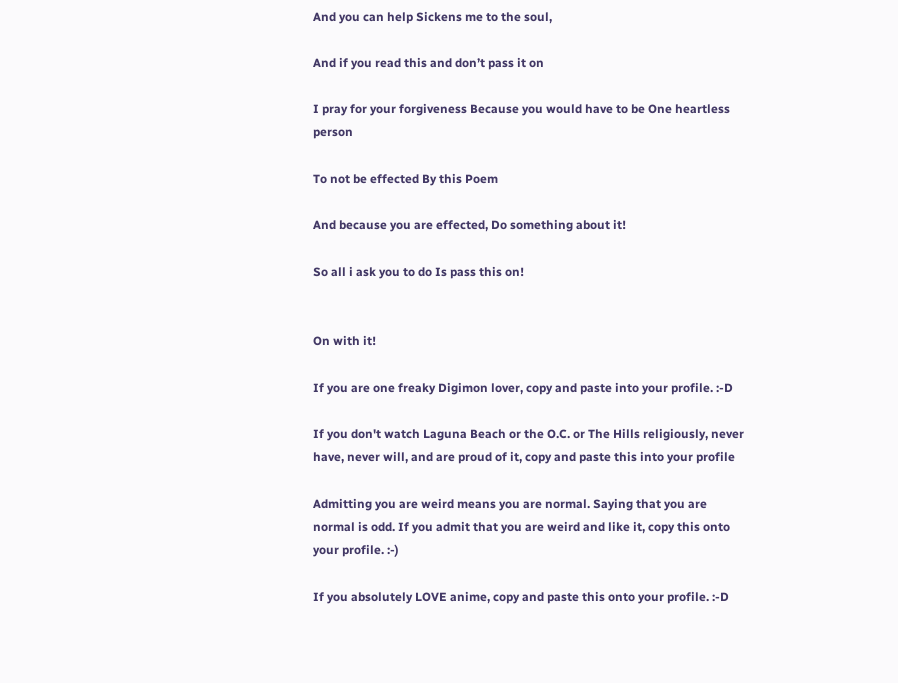And you can help Sickens me to the soul,

And if you read this and don’t pass it on

I pray for your forgiveness Because you would have to be One heartless person

To not be effected By this Poem

And because you are effected, Do something about it!

So all i ask you to do Is pass this on!


On with it!

If you are one freaky Digimon lover, copy and paste into your profile. :-D

If you don't watch Laguna Beach or the O.C. or The Hills religiously, never have, never will, and are proud of it, copy and paste this into your profile

Admitting you are weird means you are normal. Saying that you are normal is odd. If you admit that you are weird and like it, copy this onto your profile. :-)

If you absolutely LOVE anime, copy and paste this onto your profile. :-D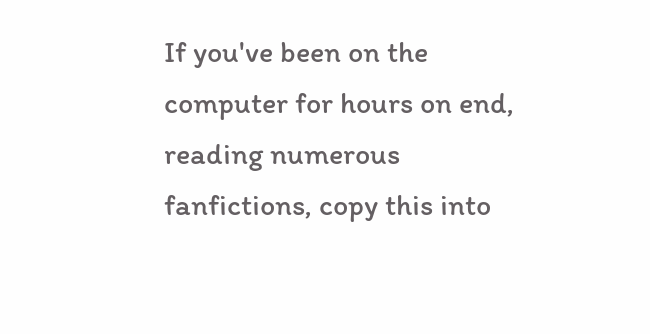If you've been on the computer for hours on end, reading numerous fanfictions, copy this into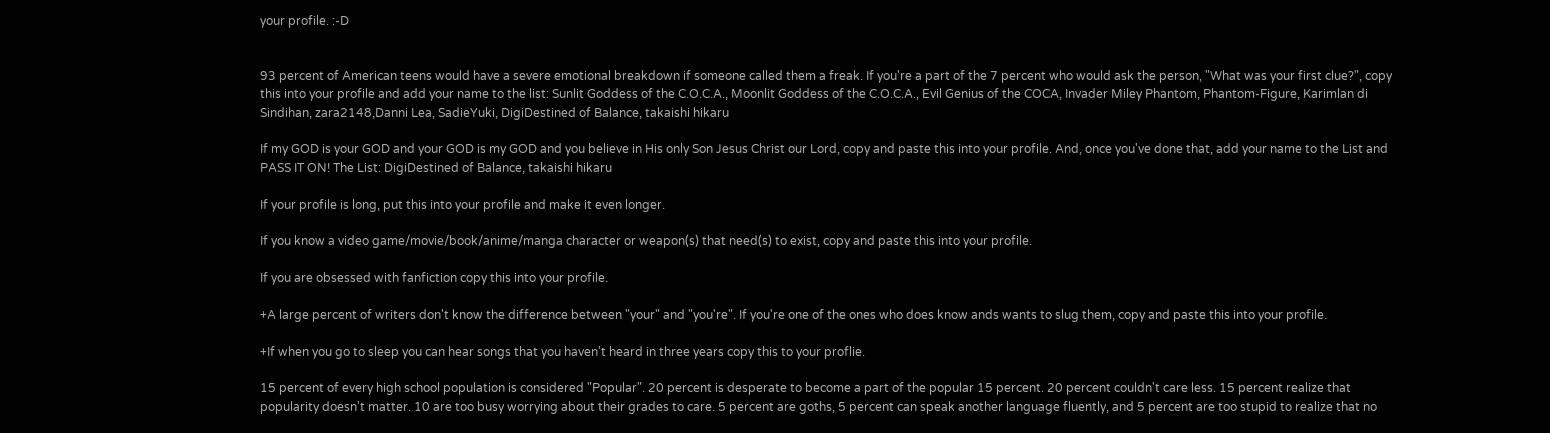your profile. :-D


93 percent of American teens would have a severe emotional breakdown if someone called them a freak. If you're a part of the 7 percent who would ask the person, "What was your first clue?", copy this into your profile and add your name to the list: Sunlit Goddess of the C.O.C.A., Moonlit Goddess of the C.O.C.A., Evil Genius of the COCA, Invader Miley Phantom, Phantom-Figure, Karimlan di Sindihan, zara2148,Danni Lea, SadieYuki, DigiDestined of Balance, takaishi hikaru

If my GOD is your GOD and your GOD is my GOD and you believe in His only Son Jesus Christ our Lord, copy and paste this into your profile. And, once you've done that, add your name to the List and PASS IT ON! The List: DigiDestined of Balance, takaishi hikaru

If your profile is long, put this into your profile and make it even longer.

If you know a video game/movie/book/anime/manga character or weapon(s) that need(s) to exist, copy and paste this into your profile.

If you are obsessed with fanfiction copy this into your profile.

+A large percent of writers don't know the difference between "your" and "you're". If you're one of the ones who does know ands wants to slug them, copy and paste this into your profile.

+If when you go to sleep you can hear songs that you haven't heard in three years copy this to your proflie.

15 percent of every high school population is considered "Popular". 20 percent is desperate to become a part of the popular 15 percent. 20 percent couldn't care less. 15 percent realize that popularity doesn't matter. 10 are too busy worrying about their grades to care. 5 percent are goths, 5 percent can speak another language fluently, and 5 percent are too stupid to realize that no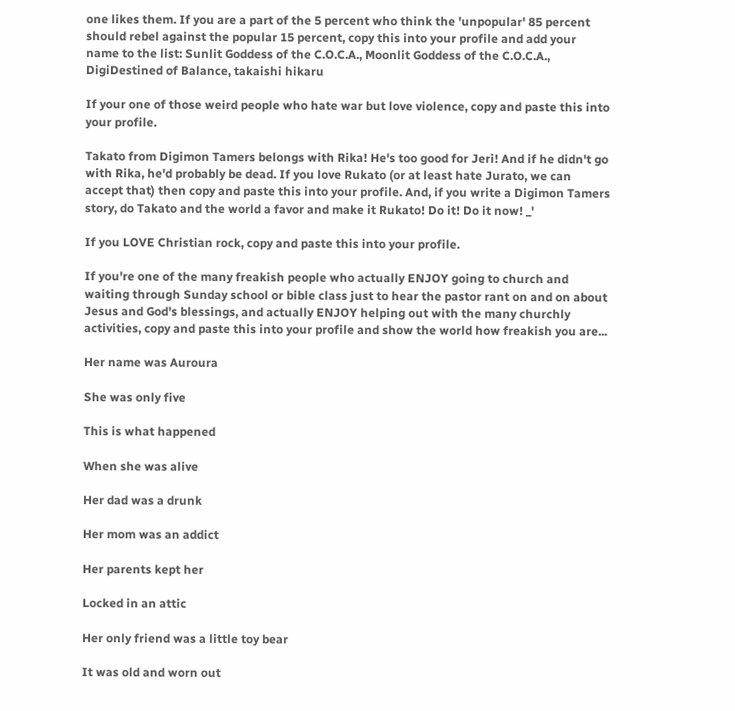one likes them. If you are a part of the 5 percent who think the 'unpopular' 85 percent should rebel against the popular 15 percent, copy this into your profile and add your name to the list: Sunlit Goddess of the C.O.C.A., Moonlit Goddess of the C.O.C.A., DigiDestined of Balance, takaishi hikaru

If your one of those weird people who hate war but love violence, copy and paste this into your profile.

Takato from Digimon Tamers belongs with Rika! He's too good for Jeri! And if he didn't go with Rika, he'd probably be dead. If you love Rukato (or at least hate Jurato, we can accept that) then copy and paste this into your profile. And, if you write a Digimon Tamers story, do Takato and the world a favor and make it Rukato! Do it! Do it now! _'

If you LOVE Christian rock, copy and paste this into your profile.

If you're one of the many freakish people who actually ENJOY going to church and waiting through Sunday school or bible class just to hear the pastor rant on and on about Jesus and God's blessings, and actually ENJOY helping out with the many churchly activities, copy and paste this into your profile and show the world how freakish you are...

Her name was Auroura

She was only five

This is what happened

When she was alive

Her dad was a drunk

Her mom was an addict

Her parents kept her

Locked in an attic

Her only friend was a little toy bear

It was old and worn out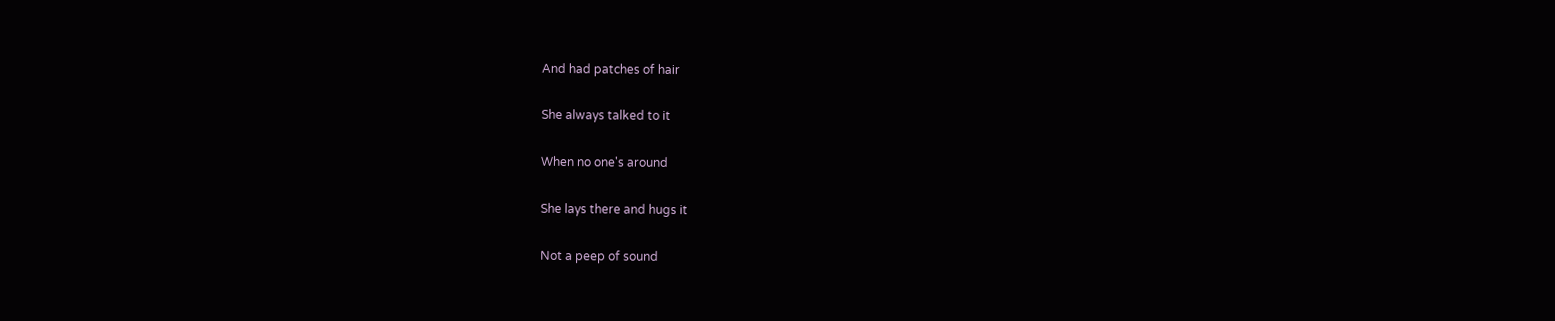And had patches of hair

She always talked to it

When no one's around

She lays there and hugs it

Not a peep of sound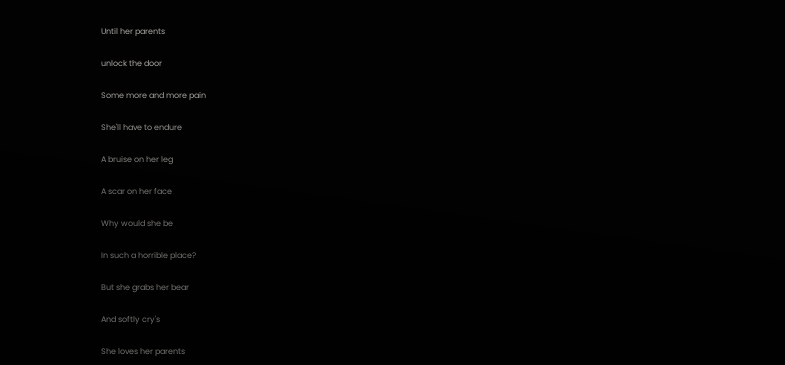Until her parents

unlock the door

Some more and more pain

She'll have to endure

A bruise on her leg

A scar on her face

Why would she be

In such a horrible place?

But she grabs her bear

And softly cry's

She loves her parents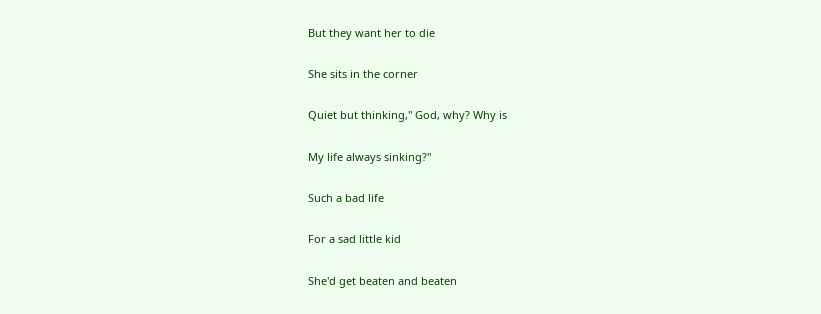But they want her to die

She sits in the corner

Quiet but thinking," God, why? Why is

My life always sinking?"

Such a bad life

For a sad little kid

She'd get beaten and beaten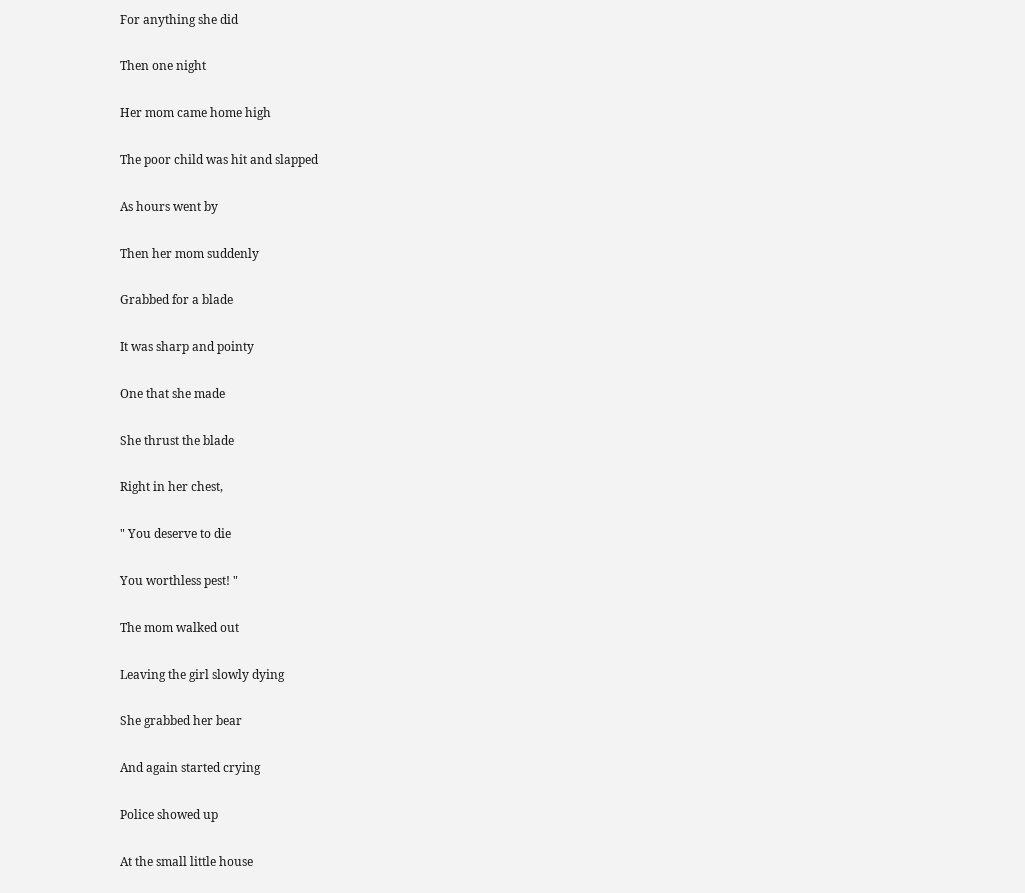For anything she did

Then one night

Her mom came home high

The poor child was hit and slapped

As hours went by

Then her mom suddenly

Grabbed for a blade

It was sharp and pointy

One that she made

She thrust the blade

Right in her chest,

" You deserve to die

You worthless pest! "

The mom walked out

Leaving the girl slowly dying

She grabbed her bear

And again started crying

Police showed up

At the small little house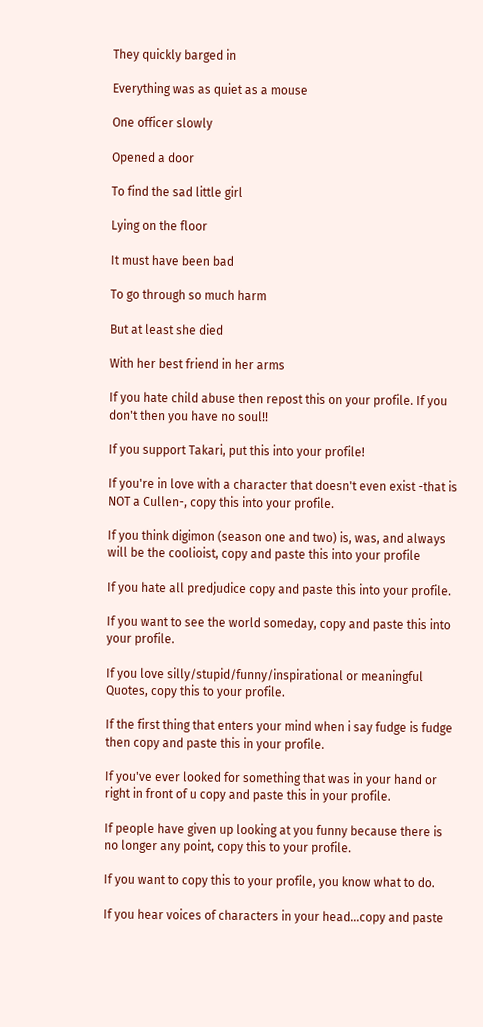They quickly barged in

Everything was as quiet as a mouse

One officer slowly

Opened a door

To find the sad little girl

Lying on the floor

It must have been bad

To go through so much harm

But at least she died

With her best friend in her arms

If you hate child abuse then repost this on your profile. If you don't then you have no soul!!

If you support Takari, put this into your profile!

If you're in love with a character that doesn't even exist -that is NOT a Cullen-, copy this into your profile.

If you think digimon (season one and two) is, was, and always will be the coolioist, copy and paste this into your profile

If you hate all predjudice copy and paste this into your profile.

If you want to see the world someday, copy and paste this into your profile.

If you love silly/stupid/funny/inspirational or meaningful Quotes, copy this to your profile.

If the first thing that enters your mind when i say fudge is fudge then copy and paste this in your profile.

If you've ever looked for something that was in your hand or right in front of u copy and paste this in your profile.

If people have given up looking at you funny because there is no longer any point, copy this to your profile.

If you want to copy this to your profile, you know what to do.

If you hear voices of characters in your head...copy and paste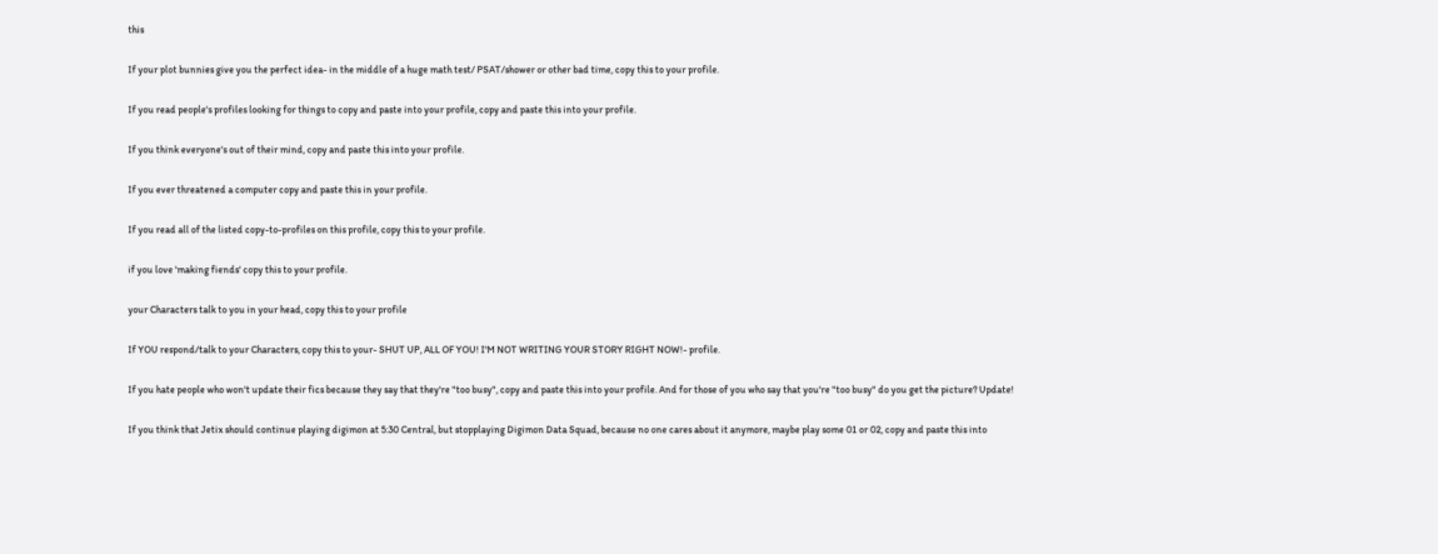this

If your plot bunnies give you the perfect idea- in the middle of a huge math test/ PSAT/shower or other bad time, copy this to your profile.

If you read people's profiles looking for things to copy and paste into your profile, copy and paste this into your profile.

If you think everyone's out of their mind, copy and paste this into your profile.

If you ever threatened a computer copy and paste this in your profile.

If you read all of the listed copy-to-profiles on this profile, copy this to your profile.

if you love 'making fiends' copy this to your profile.

your Characters talk to you in your head, copy this to your profile

If YOU respond/talk to your Characters, copy this to your- SHUT UP, ALL OF YOU! I'M NOT WRITING YOUR STORY RIGHT NOW!- profile.

If you hate people who won't update their fics because they say that they're "too busy", copy and paste this into your profile. And for those of you who say that you're "too busy" do you get the picture? Update!

If you think that Jetix should continue playing digimon at 5:30 Central, but stopplaying Digimon Data Squad, because no one cares about it anymore, maybe play some 01 or 02, copy and paste this into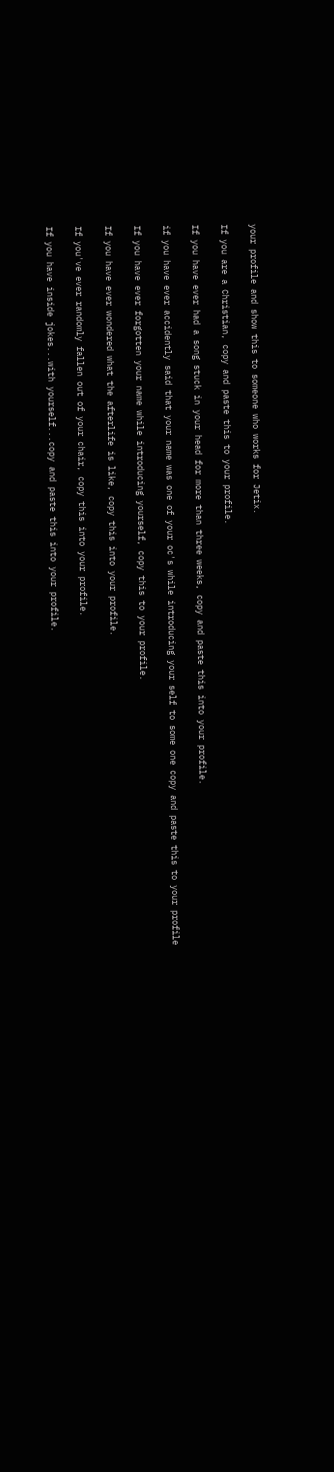your profile and show this to someone who works for Jetix.

If you are a Christian, copy and paste this to your profile.

If you have ever had a song stuck in your head for more than three weeks, copy and paste this into your profile.

if you have ever accidently said that your name was one of your oc's while introducing your self to some one copy and paste this to your profile

If you have ever forgotten your name while introducing yourself, copy this to your profile.

If you have ever wondered what the afterlife is like, copy this into your profile.

If you've ever randomly fallen out of your chair, copy this into your profile.

If you have inside jokes...with yourself...copy and paste this into your profile.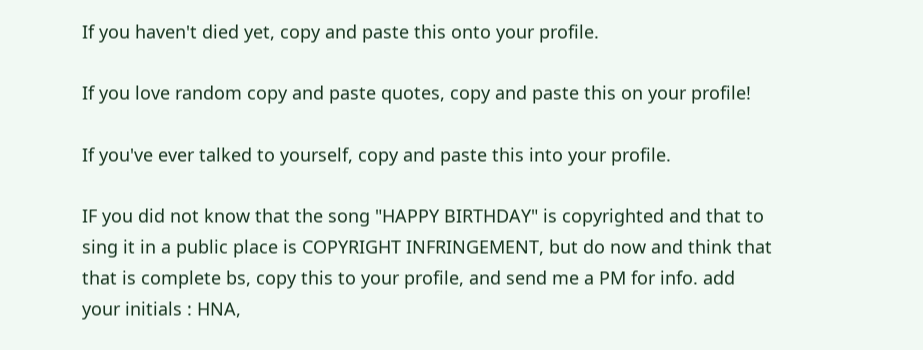If you haven't died yet, copy and paste this onto your profile.

If you love random copy and paste quotes, copy and paste this on your profile!

If you've ever talked to yourself, copy and paste this into your profile.

IF you did not know that the song "HAPPY BIRTHDAY" is copyrighted and that to sing it in a public place is COPYRIGHT INFRINGEMENT, but do now and think that that is complete bs, copy this to your profile, and send me a PM for info. add your initials : HNA,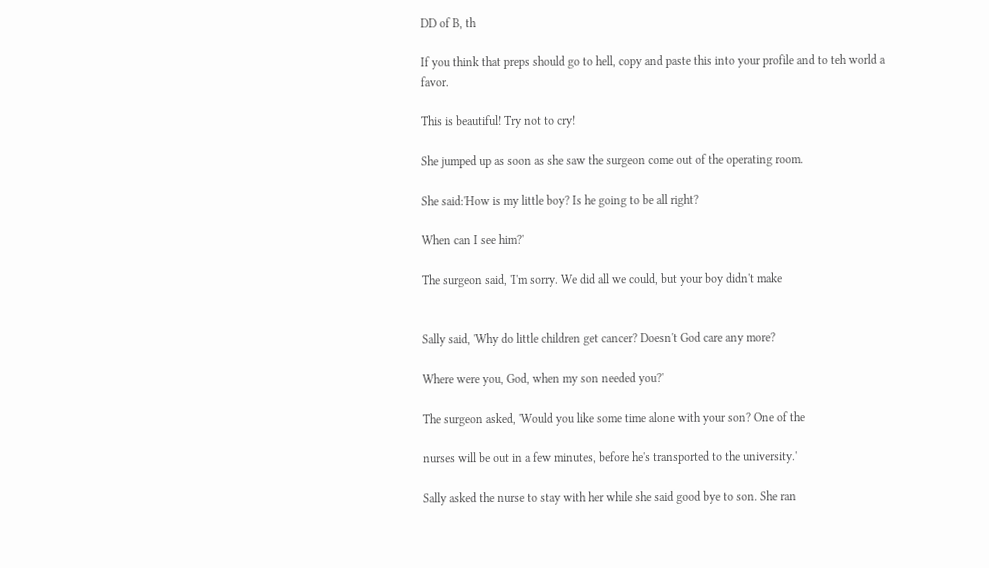DD of B, th

If you think that preps should go to hell, copy and paste this into your profile and to teh world a favor.

This is beautiful! Try not to cry!

She jumped up as soon as she saw the surgeon come out of the operating room.

She said:'How is my little boy? Is he going to be all right?

When can I see him?'

The surgeon said, 'I'm sorry. We did all we could, but your boy didn't make


Sally said, 'Why do little children get cancer? Doesn't God care any more?

Where were you, God, when my son needed you?'

The surgeon asked, 'Would you like some time alone with your son? One of the

nurses will be out in a few minutes, before he's transported to the university.'

Sally asked the nurse to stay with her while she said good bye to son. She ran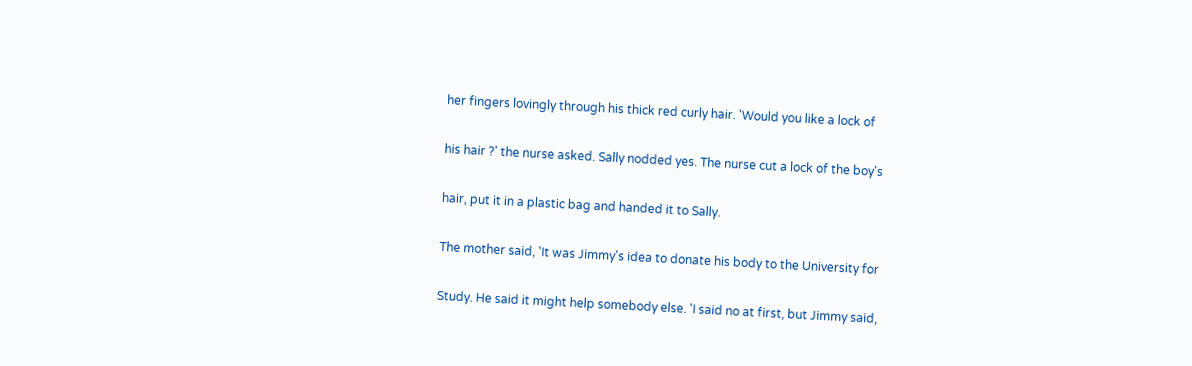her fingers lovingly through his thick red curly hair. 'Would you like a lock of

his hair ?' the nurse asked. Sally nodded yes. The nurse cut a lock of the boy's

hair, put it in a plastic bag and handed it to Sally.

The mother said, 'It was Jimmy's idea to donate his body to the University for

Study. He said it might help somebody else. 'I said no at first, but Jimmy said,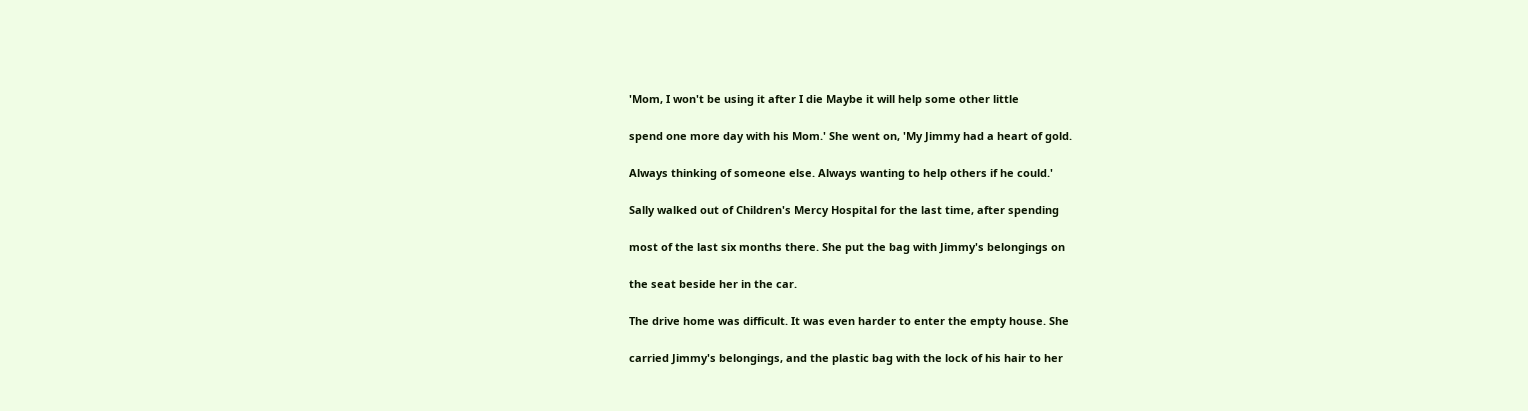'Mom, I won't be using it after I die Maybe it will help some other little

spend one more day with his Mom.' She went on, 'My Jimmy had a heart of gold.

Always thinking of someone else. Always wanting to help others if he could.'

Sally walked out of Children's Mercy Hospital for the last time, after spending

most of the last six months there. She put the bag with Jimmy's belongings on

the seat beside her in the car.

The drive home was difficult. It was even harder to enter the empty house. She

carried Jimmy's belongings, and the plastic bag with the lock of his hair to her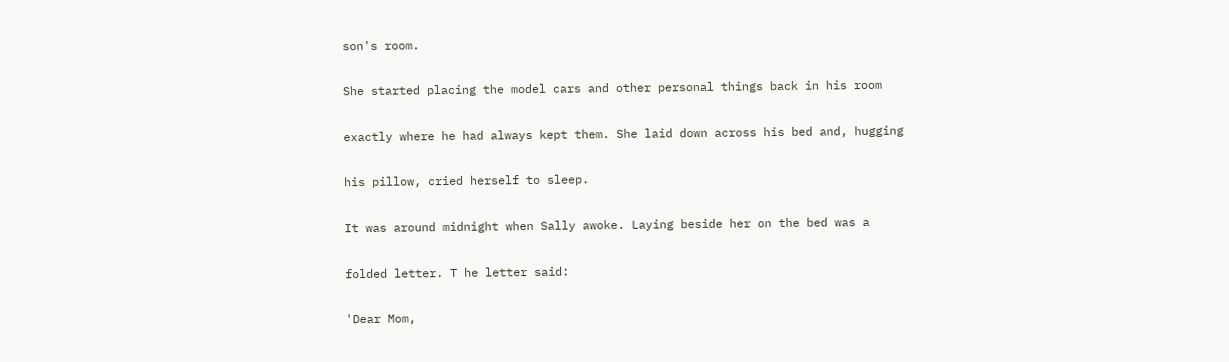son's room.

She started placing the model cars and other personal things back in his room

exactly where he had always kept them. She laid down across his bed and, hugging

his pillow, cried herself to sleep.

It was around midnight when Sally awoke. Laying beside her on the bed was a

folded letter. T he letter said:

'Dear Mom,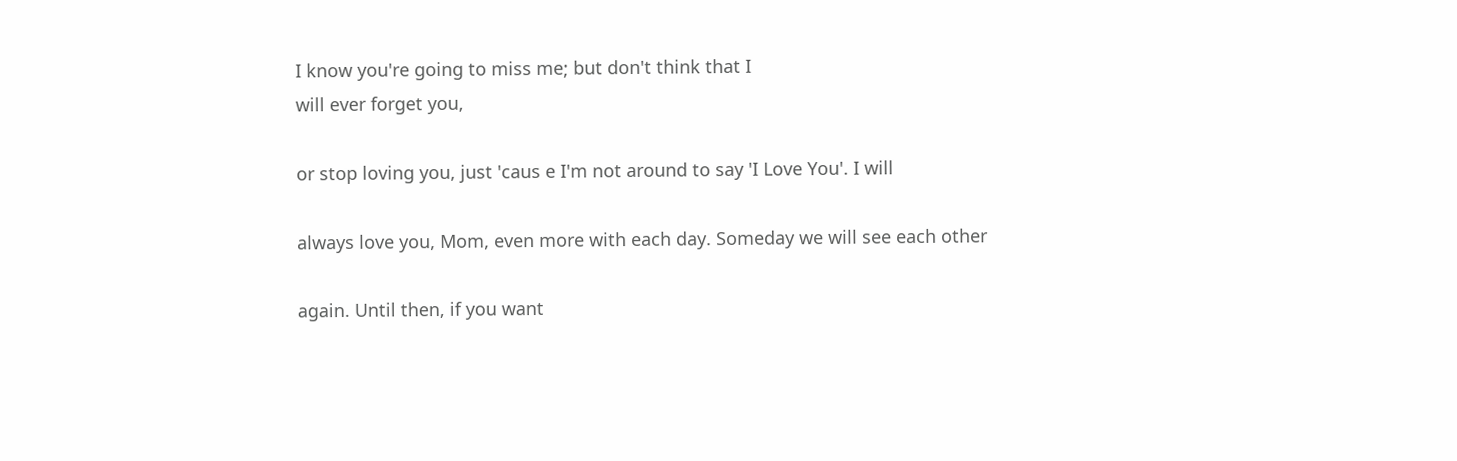I know you're going to miss me; but don't think that I
will ever forget you,

or stop loving you, just 'caus e I'm not around to say 'I Love You'. I will

always love you, Mom, even more with each day. Someday we will see each other

again. Until then, if you want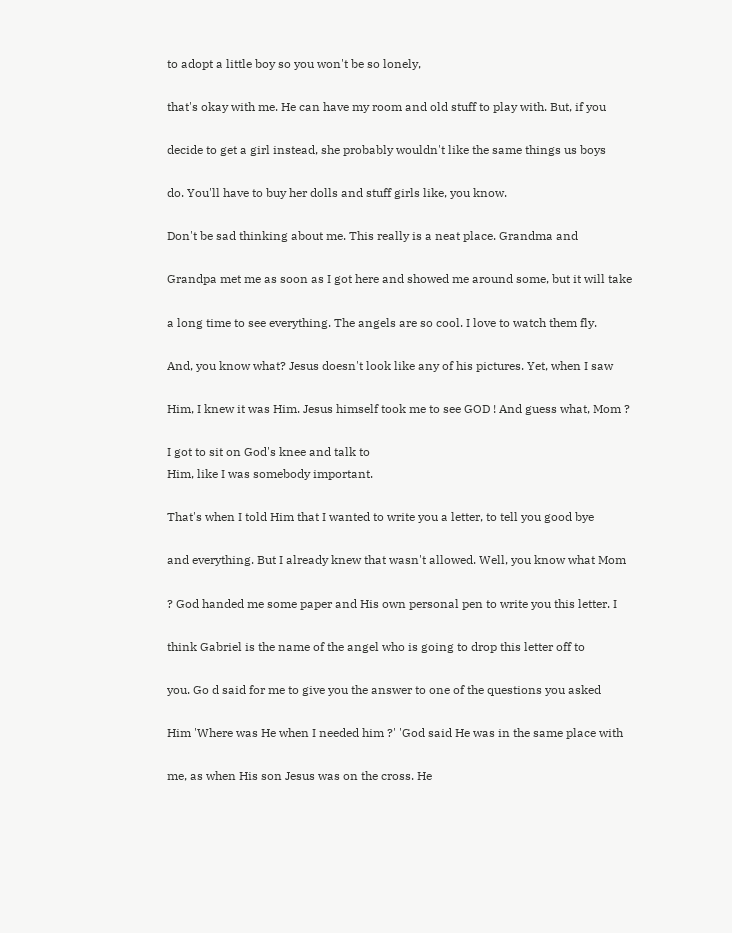to adopt a little boy so you won't be so lonely,

that's okay with me. He can have my room and old stuff to play with. But, if you

decide to get a girl instead, she probably wouldn't like the same things us boys

do. You'll have to buy her dolls and stuff girls like, you know.

Don't be sad thinking about me. This really is a neat place. Grandma and

Grandpa met me as soon as I got here and showed me around some, but it will take

a long time to see everything. The angels are so cool. I love to watch them fly.

And, you know what? Jesus doesn't look like any of his pictures. Yet, when I saw

Him, I knew it was Him. Jesus himself took me to see GOD ! And guess what, Mom ?

I got to sit on God's knee and talk to
Him, like I was somebody important.

That's when I told Him that I wanted to write you a letter, to tell you good bye

and everything. But I already knew that wasn't allowed. Well, you know what Mom

? God handed me some paper and His own personal pen to write you this letter. I

think Gabriel is the name of the angel who is going to drop this letter off to

you. Go d said for me to give you the answer to one of the questions you asked

Him 'Where was He when I needed him ?' 'God said He was in the same place with

me, as when His son Jesus was on the cross. He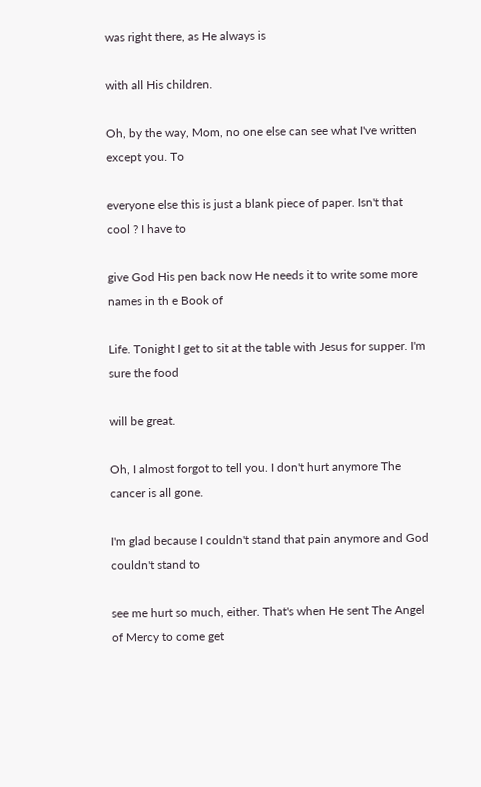was right there, as He always is

with all His children.

Oh, by the way, Mom, no one else can see what I've written except you. To

everyone else this is just a blank piece of paper. Isn't that cool ? I have to

give God His pen back now He needs it to write some more names in th e Book of

Life. Tonight I get to sit at the table with Jesus for supper. I'm
sure the food

will be great.

Oh, I almost forgot to tell you. I don't hurt anymore The cancer is all gone.

I'm glad because I couldn't stand that pain anymore and God couldn't stand to

see me hurt so much, either. That's when He sent The Angel of Mercy to come get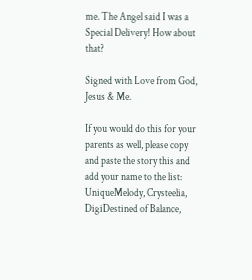me. The Angel said I was a Special Delivery! How about that?

Signed with Love from God, Jesus & Me.

If you would do this for your parents as well, please copy and paste the story this and add your name to the list: UniqueMelody, Crysteelia, DigiDestined of Balance,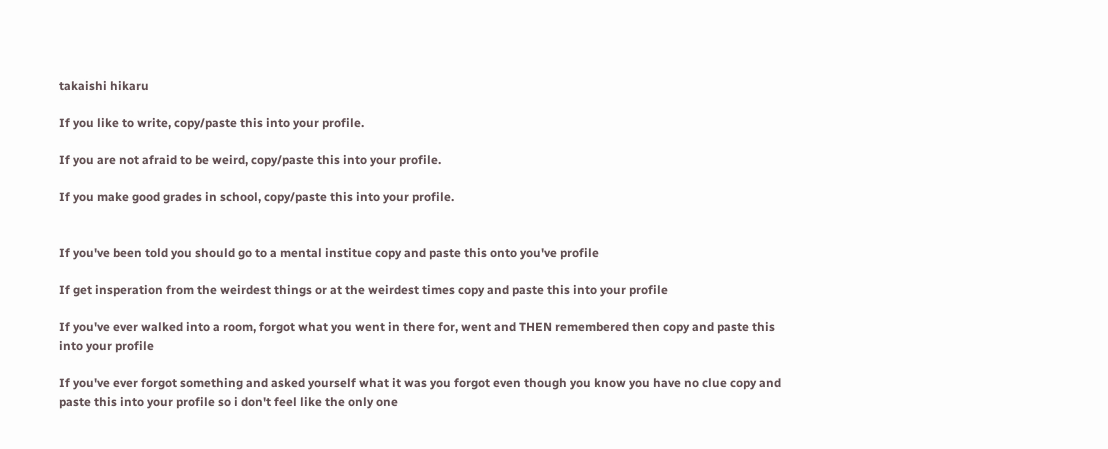takaishi hikaru

If you like to write, copy/paste this into your profile.

If you are not afraid to be weird, copy/paste this into your profile.

If you make good grades in school, copy/paste this into your profile.


If you've been told you should go to a mental institue copy and paste this onto you've profile

If get insperation from the weirdest things or at the weirdest times copy and paste this into your profile

If you've ever walked into a room, forgot what you went in there for, went and THEN remembered then copy and paste this into your profile

If you've ever forgot something and asked yourself what it was you forgot even though you know you have no clue copy and paste this into your profile so i don't feel like the only one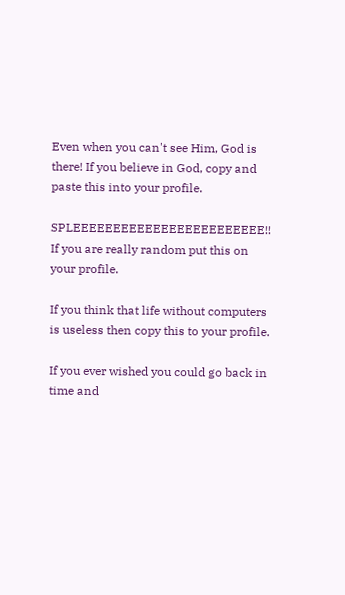Even when you can't see Him, God is there! If you believe in God, copy and paste this into your profile.

SPLEEEEEEEEEEEEEEEEEEEEEEEE!! If you are really random put this on your profile.

If you think that life without computers is useless then copy this to your profile.

If you ever wished you could go back in time and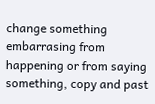change something embarrasing from happening or from saying something, copy and past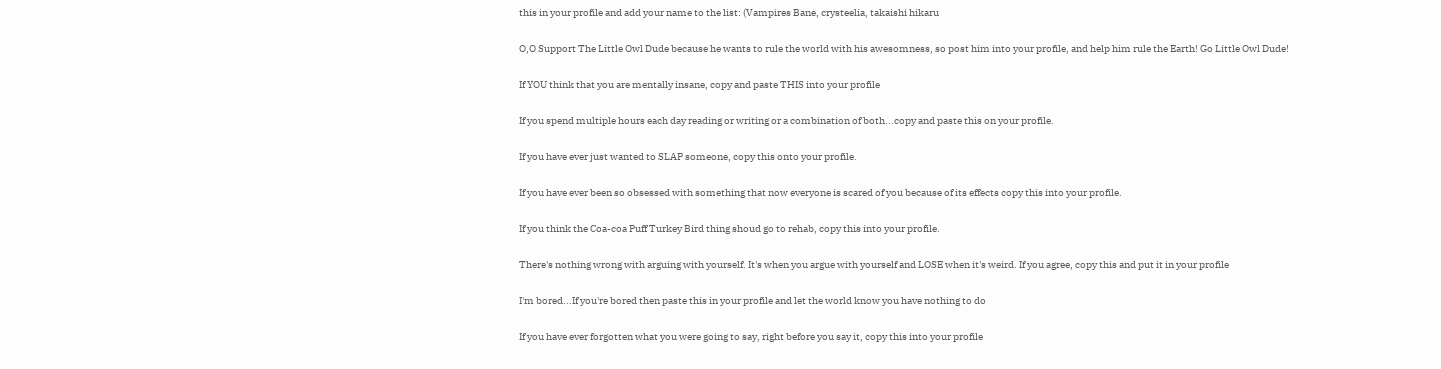this in your profile and add your name to the list: (Vampires Bane, crysteelia, takaishi hikaru

O,O Support The Little Owl Dude because he wants to rule the world with his awesomness, so post him into your profile, and help him rule the Earth! Go Little Owl Dude!

If YOU think that you are mentally insane, copy and paste THIS into your profile

If you spend multiple hours each day reading or writing or a combination of both...copy and paste this on your profile.

If you have ever just wanted to SLAP someone, copy this onto your profile.

If you have ever been so obsessed with something that now everyone is scared of you because of its effects copy this into your profile.

If you think the Coa-coa Puff Turkey Bird thing shoud go to rehab, copy this into your profile.

There's nothing wrong with arguing with yourself. It's when you argue with yourself and LOSE when it's weird. If you agree, copy this and put it in your profile

I'm bored...If you're bored then paste this in your profile and let the world know you have nothing to do

If you have ever forgotten what you were going to say, right before you say it, copy this into your profile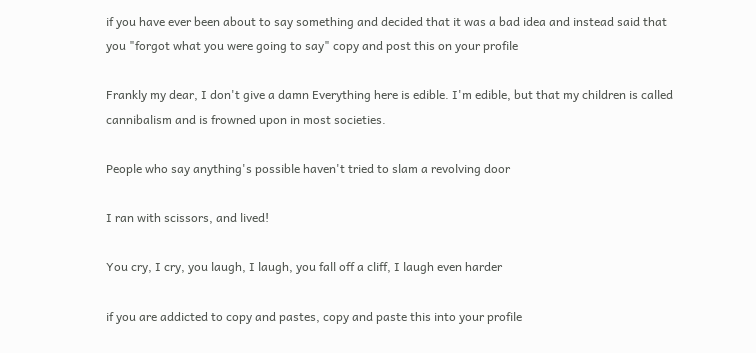if you have ever been about to say something and decided that it was a bad idea and instead said that you "forgot what you were going to say" copy and post this on your profile

Frankly my dear, I don't give a damn Everything here is edible. I'm edible, but that my children is called cannibalism and is frowned upon in most societies.

People who say anything's possible haven't tried to slam a revolving door

I ran with scissors, and lived!

You cry, I cry, you laugh, I laugh, you fall off a cliff, I laugh even harder

if you are addicted to copy and pastes, copy and paste this into your profile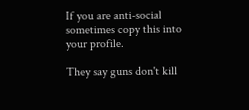If you are anti-social sometimes copy this into your profile.

They say guns don't kill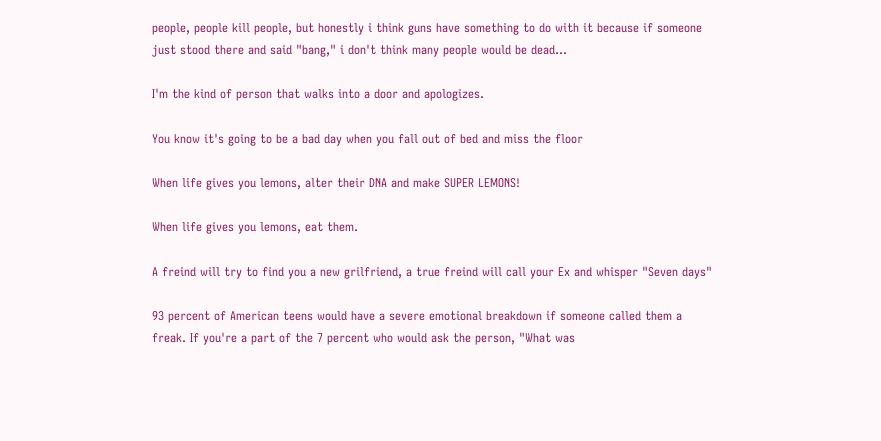people, people kill people, but honestly i think guns have something to do with it because if someone just stood there and said "bang," i don't think many people would be dead...

I'm the kind of person that walks into a door and apologizes.

You know it's going to be a bad day when you fall out of bed and miss the floor

When life gives you lemons, alter their DNA and make SUPER LEMONS!

When life gives you lemons, eat them.

A freind will try to find you a new grilfriend, a true freind will call your Ex and whisper "Seven days"

93 percent of American teens would have a severe emotional breakdown if someone called them a freak. If you're a part of the 7 percent who would ask the person, "What was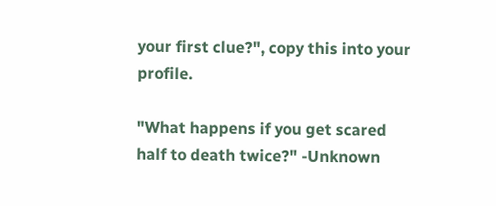your first clue?", copy this into your profile.

"What happens if you get scared half to death twice?" -Unknown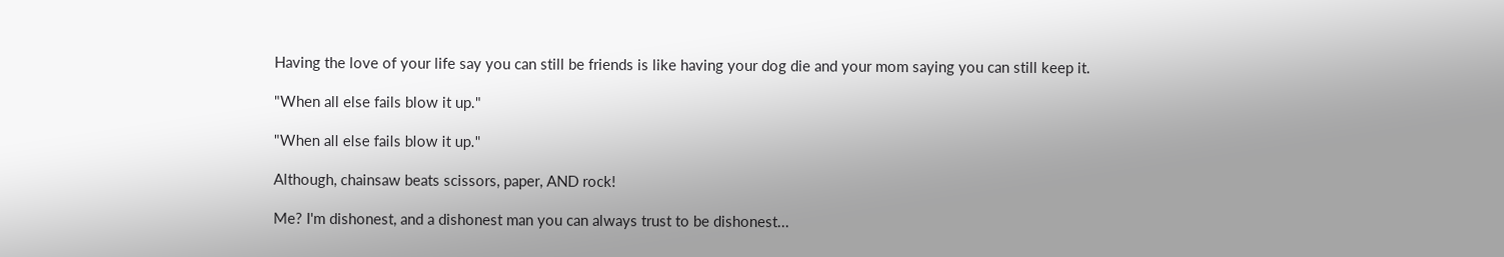Having the love of your life say you can still be friends is like having your dog die and your mom saying you can still keep it.

"When all else fails blow it up."

"When all else fails blow it up."

Although, chainsaw beats scissors, paper, AND rock!

Me? I'm dishonest, and a dishonest man you can always trust to be dishonest...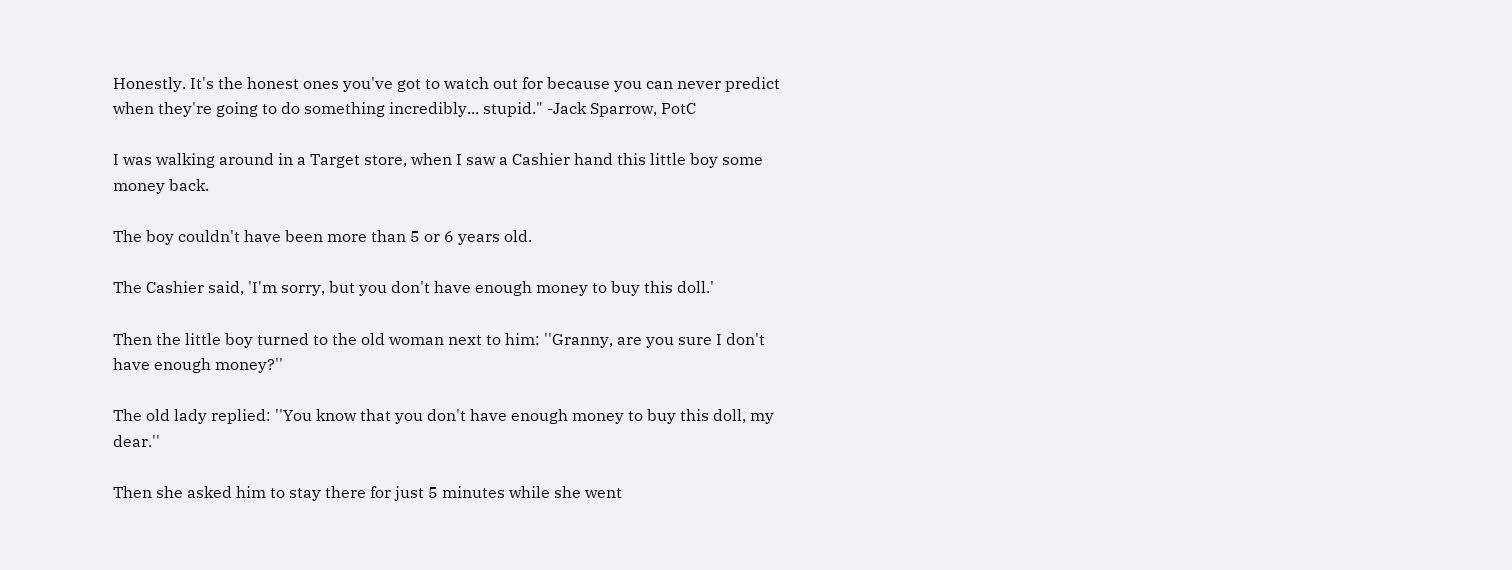Honestly. It's the honest ones you've got to watch out for because you can never predict when they're going to do something incredibly... stupid." -Jack Sparrow, PotC

I was walking around in a Target store, when I saw a Cashier hand this little boy some money back.

The boy couldn't have been more than 5 or 6 years old.

The Cashier said, 'I'm sorry, but you don't have enough money to buy this doll.'

Then the little boy turned to the old woman next to him: ''Granny, are you sure I don't have enough money?''

The old lady replied: ''You know that you don't have enough money to buy this doll, my dear.''

Then she asked him to stay there for just 5 minutes while she went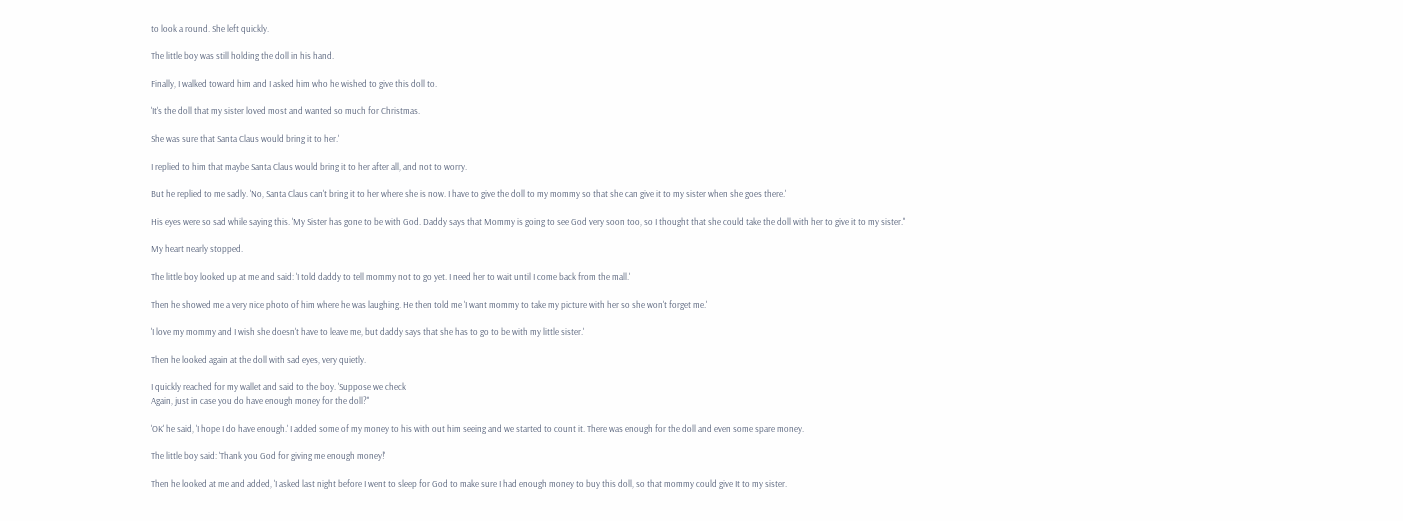to look a round. She left quickly.

The little boy was still holding the doll in his hand.

Finally, I walked toward him and I asked him who he wished to give this doll to.

'It's the doll that my sister loved most and wanted so much for Christmas.

She was sure that Santa Claus would bring it to her.'

I replied to him that maybe Santa Claus would bring it to her after all, and not to worry.

But he replied to me sadly. 'No, Santa Claus can't bring it to her where she is now. I have to give the doll to my mommy so that she can give it to my sister when she goes there.'

His eyes were so sad while saying this. 'My Sister has gone to be with God. Daddy says that Mommy is going to see God very soon too, so I thought that she could take the doll with her to give it to my sister.''

My heart nearly stopped.

The little boy looked up at me and said: 'I told daddy to tell mommy not to go yet. I need her to wait until I come back from the mall.'

Then he showed me a very nice photo of him where he was laughing. He then told me 'I want mommy to take my picture with her so she won't forget me.'

'I love my mommy and I wish she doesn't have to leave me, but daddy says that she has to go to be with my little sister.'

Then he looked again at the doll with sad eyes, very quietly.

I quickly reached for my wallet and said to the boy. 'Suppose we check
Again, just in case you do have enough money for the doll?''

'OK' he said, 'I hope I do have enough.' I added some of my money to his with out him seeing and we started to count it. There was enough for the doll and even some spare money.

The little boy said: 'Thank you God for giving me enough money!'

Then he looked at me and added, 'I asked last night before I went to sleep for God to make sure I had enough money to buy this doll, so that mommy could give It to my sister.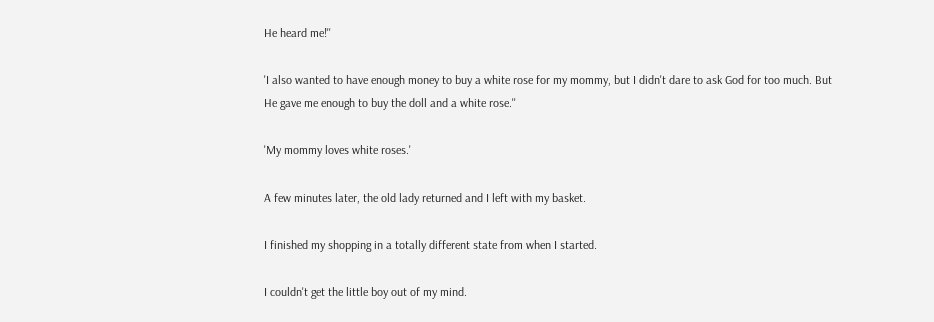He heard me!''

'I also wanted to have enough money to buy a white rose for my mommy, but I didn't dare to ask God for too much. But He gave me enough to buy the doll and a white rose.''

'My mommy loves white roses.'

A few minutes later, the old lady returned and I left with my basket.

I finished my shopping in a totally different state from when I started.

I couldn't get the little boy out of my mind.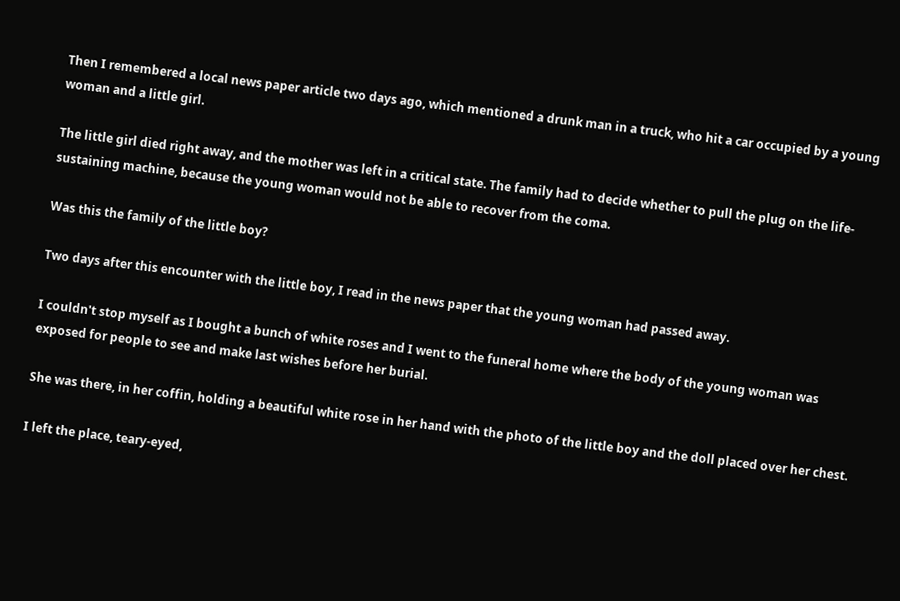Then I remembered a local news paper article two days ago, which mentioned a drunk man in a truck, who hit a car occupied by a young woman and a little girl.

The little girl died right away, and the mother was left in a critical state. The family had to decide whether to pull the plug on the life-sustaining machine, because the young woman would not be able to recover from the coma.

Was this the family of the little boy?

Two days after this encounter with the little boy, I read in the news paper that the young woman had passed away.

I couldn't stop myself as I bought a bunch of white roses and I went to the funeral home where the body of the young woman was exposed for people to see and make last wishes before her burial.

She was there, in her coffin, holding a beautiful white rose in her hand with the photo of the little boy and the doll placed over her chest.

I left the place, teary-eyed,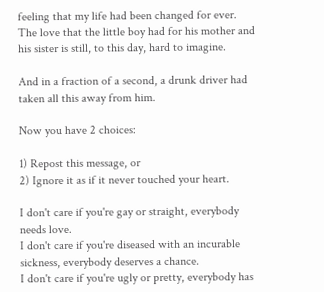feeling that my life had been changed for ever. The love that the little boy had for his mother and his sister is still, to this day, hard to imagine.

And in a fraction of a second, a drunk driver had taken all this away from him.

Now you have 2 choices:

1) Repost this message, or
2) Ignore it as if it never touched your heart.

I don't care if you're gay or straight, everybody needs love.
I don't care if you're diseased with an incurable sickness, everybody deserves a chance.
I don't care if you're ugly or pretty, everybody has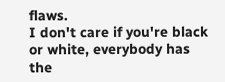flaws.
I don't care if you're black or white, everybody has the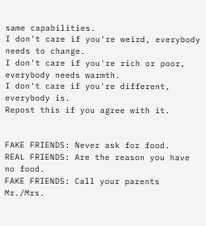same capabilities.
I don't care if you're weird, everybody needs to change.
I don't care if you're rich or poor, everybody needs warmth.
I don't care if you're different, everybody is.
Repost this if you agree with it.


FAKE FRIENDS: Never ask for food.
REAL FRIENDS: Are the reason you have no food.
FAKE FRIENDS: Call your parents Mr./Mrs.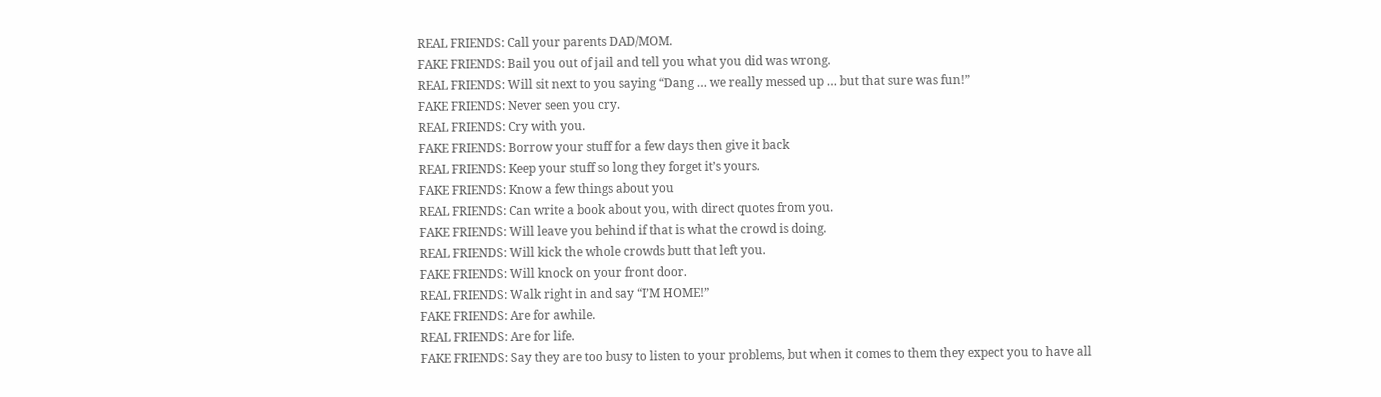REAL FRIENDS: Call your parents DAD/MOM.
FAKE FRIENDS: Bail you out of jail and tell you what you did was wrong.
REAL FRIENDS: Will sit next to you saying “Dang … we really messed up … but that sure was fun!”
FAKE FRIENDS: Never seen you cry.
REAL FRIENDS: Cry with you.
FAKE FRIENDS: Borrow your stuff for a few days then give it back
REAL FRIENDS: Keep your stuff so long they forget it’s yours.
FAKE FRIENDS: Know a few things about you
REAL FRIENDS: Can write a book about you, with direct quotes from you.
FAKE FRIENDS: Will leave you behind if that is what the crowd is doing.
REAL FRIENDS: Will kick the whole crowds butt that left you.
FAKE FRIENDS: Will knock on your front door.
REAL FRIENDS: Walk right in and say “I’M HOME!”
FAKE FRIENDS: Are for awhile.
REAL FRIENDS: Are for life.
FAKE FRIENDS: Say they are too busy to listen to your problems, but when it comes to them they expect you to have all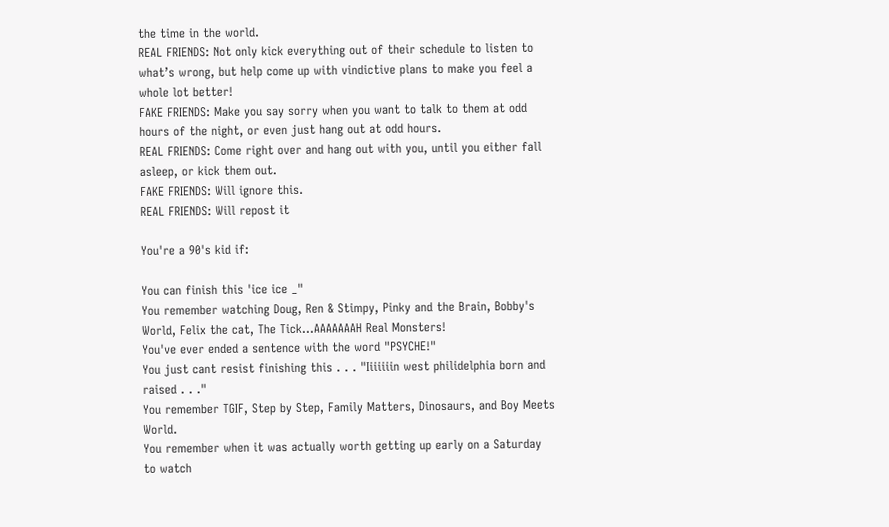the time in the world.
REAL FRIENDS: Not only kick everything out of their schedule to listen to what’s wrong, but help come up with vindictive plans to make you feel a whole lot better!
FAKE FRIENDS: Make you say sorry when you want to talk to them at odd hours of the night, or even just hang out at odd hours.
REAL FRIENDS: Come right over and hang out with you, until you either fall asleep, or kick them out.
FAKE FRIENDS: Will ignore this.
REAL FRIENDS: Will repost it

You're a 90's kid if:

You can finish this 'ice ice _"
You remember watching Doug, Ren & Stimpy, Pinky and the Brain, Bobby's World, Felix the cat, The Tick...AAAAAAAH Real Monsters!
You've ever ended a sentence with the word "PSYCHE!"
You just cant resist finishing this . . . "Iiiiiiin west philidelphia born and raised . . ."
You remember TGIF, Step by Step, Family Matters, Dinosaurs, and Boy Meets World.
You remember when it was actually worth getting up early on a Saturday to watch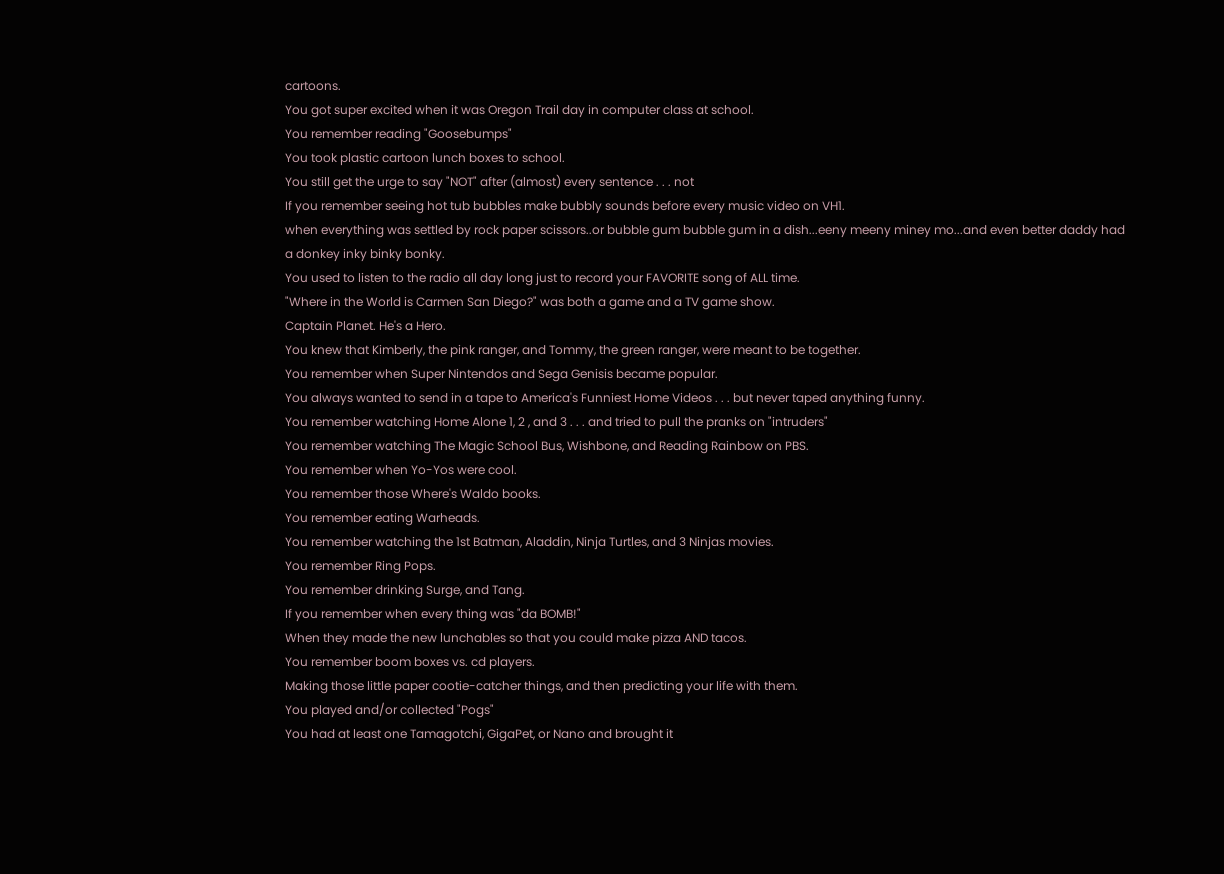cartoons.
You got super excited when it was Oregon Trail day in computer class at school.
You remember reading "Goosebumps"
You took plastic cartoon lunch boxes to school.
You still get the urge to say "NOT" after (almost) every sentence . . . not
If you remember seeing hot tub bubbles make bubbly sounds before every music video on VH1.
when everything was settled by rock paper scissors..or bubble gum bubble gum in a dish...eeny meeny miney mo...and even better daddy had a donkey inky binky bonky.
You used to listen to the radio all day long just to record your FAVORITE song of ALL time.
"Where in the World is Carmen San Diego?" was both a game and a TV game show.
Captain Planet. He's a Hero.
You knew that Kimberly, the pink ranger, and Tommy, the green ranger, were meant to be together.
You remember when Super Nintendos and Sega Genisis became popular.
You always wanted to send in a tape to America's Funniest Home Videos . . . but never taped anything funny.
You remember watching Home Alone 1, 2 , and 3 . . . and tried to pull the pranks on "intruders"
You remember watching The Magic School Bus, Wishbone, and Reading Rainbow on PBS.
You remember when Yo-Yos were cool.
You remember those Where's Waldo books.
You remember eating Warheads.
You remember watching the 1st Batman, Aladdin, Ninja Turtles, and 3 Ninjas movies.
You remember Ring Pops.
You remember drinking Surge, and Tang.
If you remember when every thing was "da BOMB!"
When they made the new lunchables so that you could make pizza AND tacos.
You remember boom boxes vs. cd players.
Making those little paper cootie-catcher things, and then predicting your life with them.
You played and/or collected "Pogs"
You had at least one Tamagotchi, GigaPet, or Nano and brought it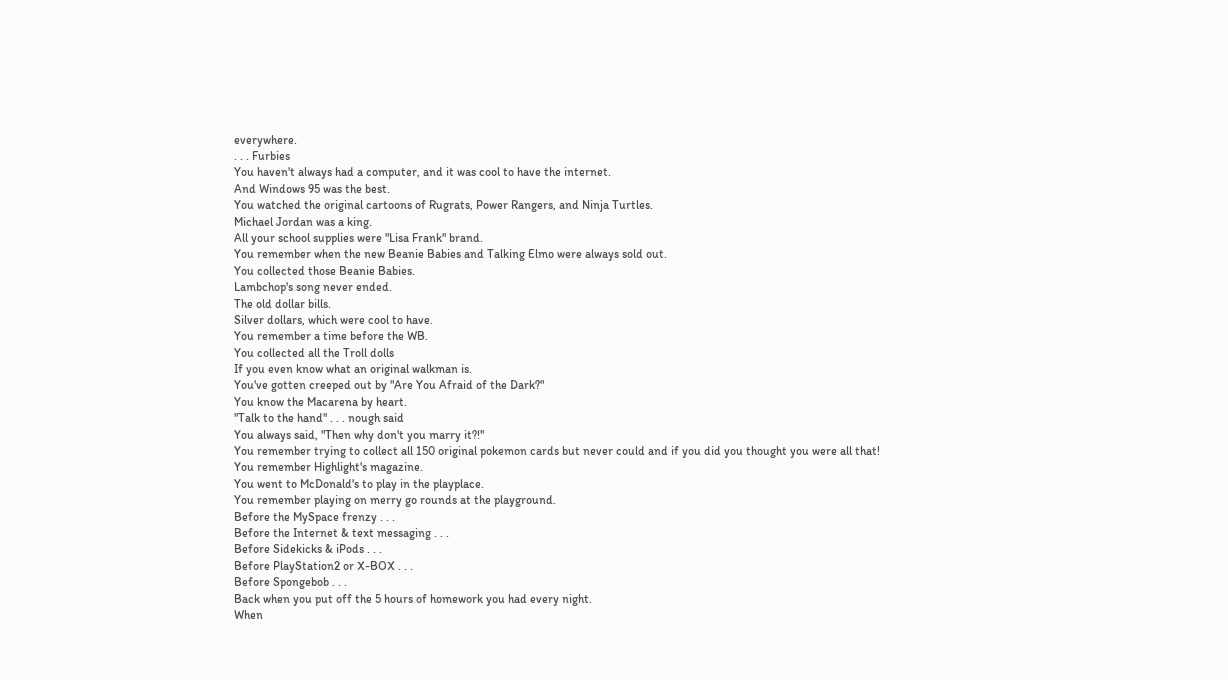everywhere.
. . . Furbies
You haven't always had a computer, and it was cool to have the internet.
And Windows 95 was the best.
You watched the original cartoons of Rugrats, Power Rangers, and Ninja Turtles.
Michael Jordan was a king.
All your school supplies were "Lisa Frank" brand.
You remember when the new Beanie Babies and Talking Elmo were always sold out.
You collected those Beanie Babies.
Lambchop's song never ended.
The old dollar bills.
Silver dollars, which were cool to have.
You remember a time before the WB.
You collected all the Troll dolls
If you even know what an original walkman is.
You've gotten creeped out by "Are You Afraid of the Dark?"
You know the Macarena by heart.
"Talk to the hand" . . . nough said
You always said, "Then why don't you marry it?!"
You remember trying to collect all 150 original pokemon cards but never could and if you did you thought you were all that!
You remember Highlight's magazine.
You went to McDonald's to play in the playplace.
You remember playing on merry go rounds at the playground.
Before the MySpace frenzy . . .
Before the Internet & text messaging . . .
Before Sidekicks & iPods . . .
Before PlayStation2 or X-BOX . . .
Before Spongebob . . .
Back when you put off the 5 hours of homework you had every night.
When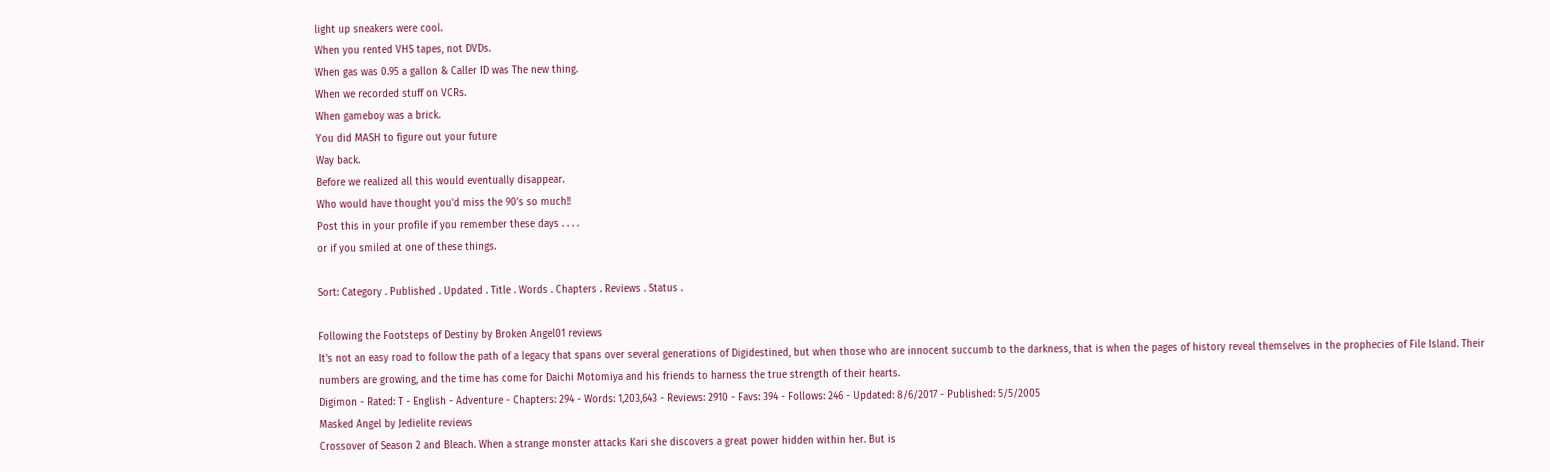light up sneakers were cool.
When you rented VHS tapes, not DVDs.
When gas was 0.95 a gallon & Caller ID was The new thing.
When we recorded stuff on VCRs.
When gameboy was a brick.
You did MASH to figure out your future
Way back.
Before we realized all this would eventually disappear.
Who would have thought you'd miss the 90's so much!!
Post this in your profile if you remember these days . . . .
or if you smiled at one of these things.

Sort: Category . Published . Updated . Title . Words . Chapters . Reviews . Status .

Following the Footsteps of Destiny by Broken Angel01 reviews
It's not an easy road to follow the path of a legacy that spans over several generations of Digidestined, but when those who are innocent succumb to the darkness, that is when the pages of history reveal themselves in the prophecies of File Island. Their numbers are growing, and the time has come for Daichi Motomiya and his friends to harness the true strength of their hearts.
Digimon - Rated: T - English - Adventure - Chapters: 294 - Words: 1,203,643 - Reviews: 2910 - Favs: 394 - Follows: 246 - Updated: 8/6/2017 - Published: 5/5/2005
Masked Angel by Jedielite reviews
Crossover of Season 2 and Bleach. When a strange monster attacks Kari she discovers a great power hidden within her. But is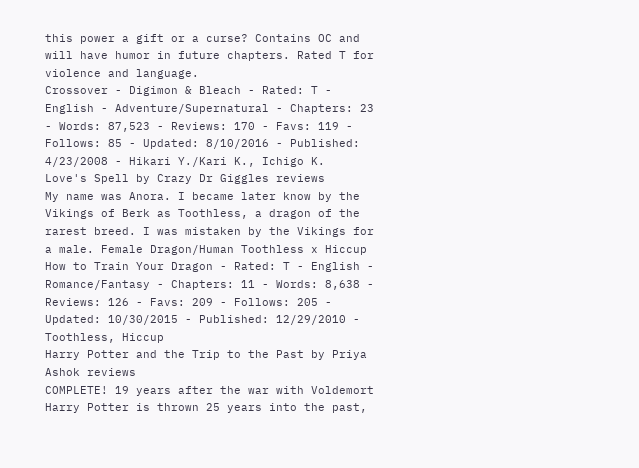this power a gift or a curse? Contains OC and will have humor in future chapters. Rated T for violence and language.
Crossover - Digimon & Bleach - Rated: T - English - Adventure/Supernatural - Chapters: 23 - Words: 87,523 - Reviews: 170 - Favs: 119 - Follows: 85 - Updated: 8/10/2016 - Published: 4/23/2008 - Hikari Y./Kari K., Ichigo K.
Love's Spell by Crazy Dr Giggles reviews
My name was Anora. I became later know by the Vikings of Berk as Toothless, a dragon of the rarest breed. I was mistaken by the Vikings for a male. Female Dragon/Human Toothless x Hiccup
How to Train Your Dragon - Rated: T - English - Romance/Fantasy - Chapters: 11 - Words: 8,638 - Reviews: 126 - Favs: 209 - Follows: 205 - Updated: 10/30/2015 - Published: 12/29/2010 - Toothless, Hiccup
Harry Potter and the Trip to the Past by Priya Ashok reviews
COMPLETE! 19 years after the war with Voldemort Harry Potter is thrown 25 years into the past,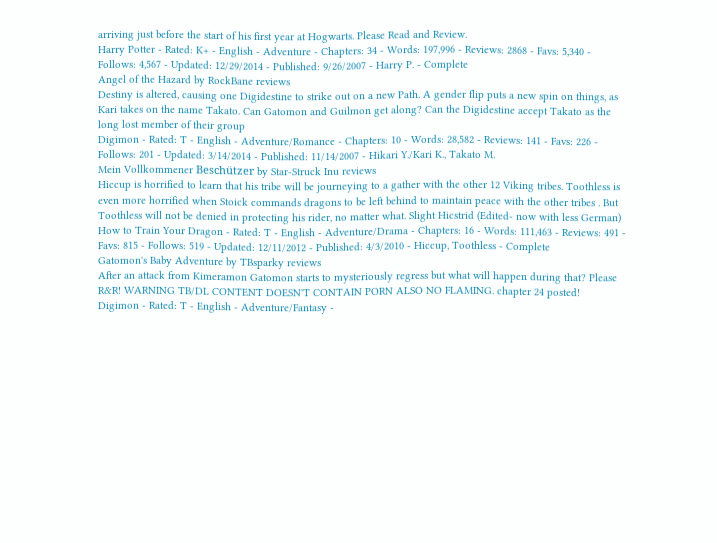arriving just before the start of his first year at Hogwarts. Please Read and Review.
Harry Potter - Rated: K+ - English - Adventure - Chapters: 34 - Words: 197,996 - Reviews: 2868 - Favs: 5,340 - Follows: 4,567 - Updated: 12/29/2014 - Published: 9/26/2007 - Harry P. - Complete
Angel of the Hazard by RockBane reviews
Destiny is altered, causing one Digidestine to strike out on a new Path. A gender flip puts a new spin on things, as Kari takes on the name Takato. Can Gatomon and Guilmon get along? Can the Digidestine accept Takato as the long lost member of their group
Digimon - Rated: T - English - Adventure/Romance - Chapters: 10 - Words: 28,582 - Reviews: 141 - Favs: 226 - Follows: 201 - Updated: 3/14/2014 - Published: 11/14/2007 - Hikari Y./Kari K., Takato M.
Mein Vollkommener Beschützer by Star-Struck Inu reviews
Hiccup is horrified to learn that his tribe will be journeying to a gather with the other 12 Viking tribes. Toothless is even more horrified when Stoick commands dragons to be left behind to maintain peace with the other tribes . But Toothless will not be denied in protecting his rider, no matter what. Slight Hicstrid (Edited- now with less German)
How to Train Your Dragon - Rated: T - English - Adventure/Drama - Chapters: 16 - Words: 111,463 - Reviews: 491 - Favs: 815 - Follows: 519 - Updated: 12/11/2012 - Published: 4/3/2010 - Hiccup, Toothless - Complete
Gatomon's Baby Adventure by TBsparky reviews
After an attack from Kimeramon Gatomon starts to mysteriously regress but what will happen during that? Please R&R! WARNING TB/DL CONTENT DOESN'T CONTAIN PORN ALSO NO FLAMING. chapter 24 posted!
Digimon - Rated: T - English - Adventure/Fantasy -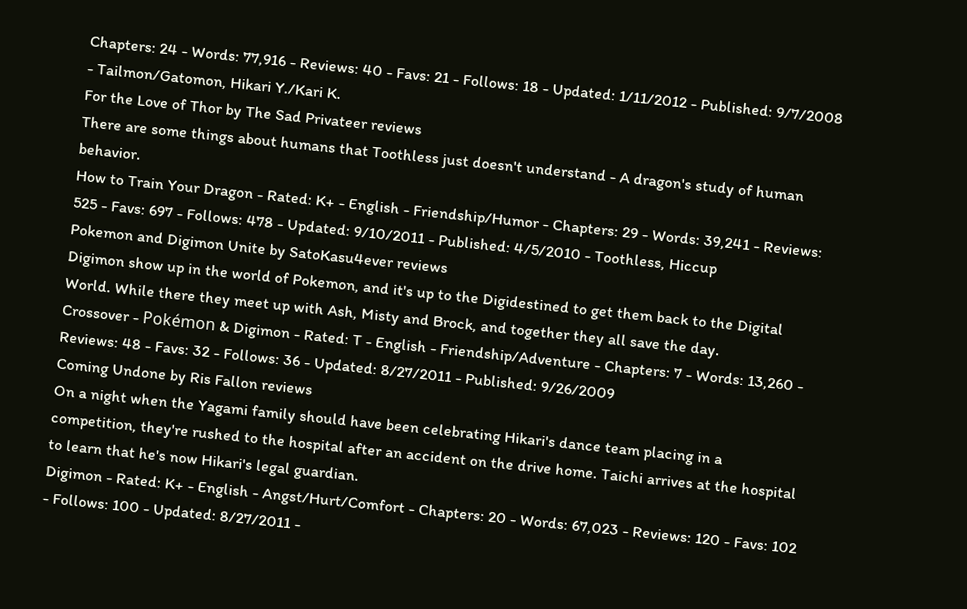Chapters: 24 - Words: 77,916 - Reviews: 40 - Favs: 21 - Follows: 18 - Updated: 1/11/2012 - Published: 9/7/2008 - Tailmon/Gatomon, Hikari Y./Kari K.
For the Love of Thor by The Sad Privateer reviews
There are some things about humans that Toothless just doesn't understand - A dragon's study of human behavior.
How to Train Your Dragon - Rated: K+ - English - Friendship/Humor - Chapters: 29 - Words: 39,241 - Reviews: 525 - Favs: 697 - Follows: 478 - Updated: 9/10/2011 - Published: 4/5/2010 - Toothless, Hiccup
Pokemon and Digimon Unite by SatoKasu4ever reviews
Digimon show up in the world of Pokemon, and it's up to the Digidestined to get them back to the Digital World. While there they meet up with Ash, Misty and Brock, and together they all save the day.
Crossover - Pokémon & Digimon - Rated: T - English - Friendship/Adventure - Chapters: 7 - Words: 13,260 - Reviews: 48 - Favs: 32 - Follows: 36 - Updated: 8/27/2011 - Published: 9/26/2009
Coming Undone by Ris Fallon reviews
On a night when the Yagami family should have been celebrating Hikari's dance team placing in a competition, they're rushed to the hospital after an accident on the drive home. Taichi arrives at the hospital to learn that he's now Hikari's legal guardian.
Digimon - Rated: K+ - English - Angst/Hurt/Comfort - Chapters: 20 - Words: 67,023 - Reviews: 120 - Favs: 102 - Follows: 100 - Updated: 8/27/2011 -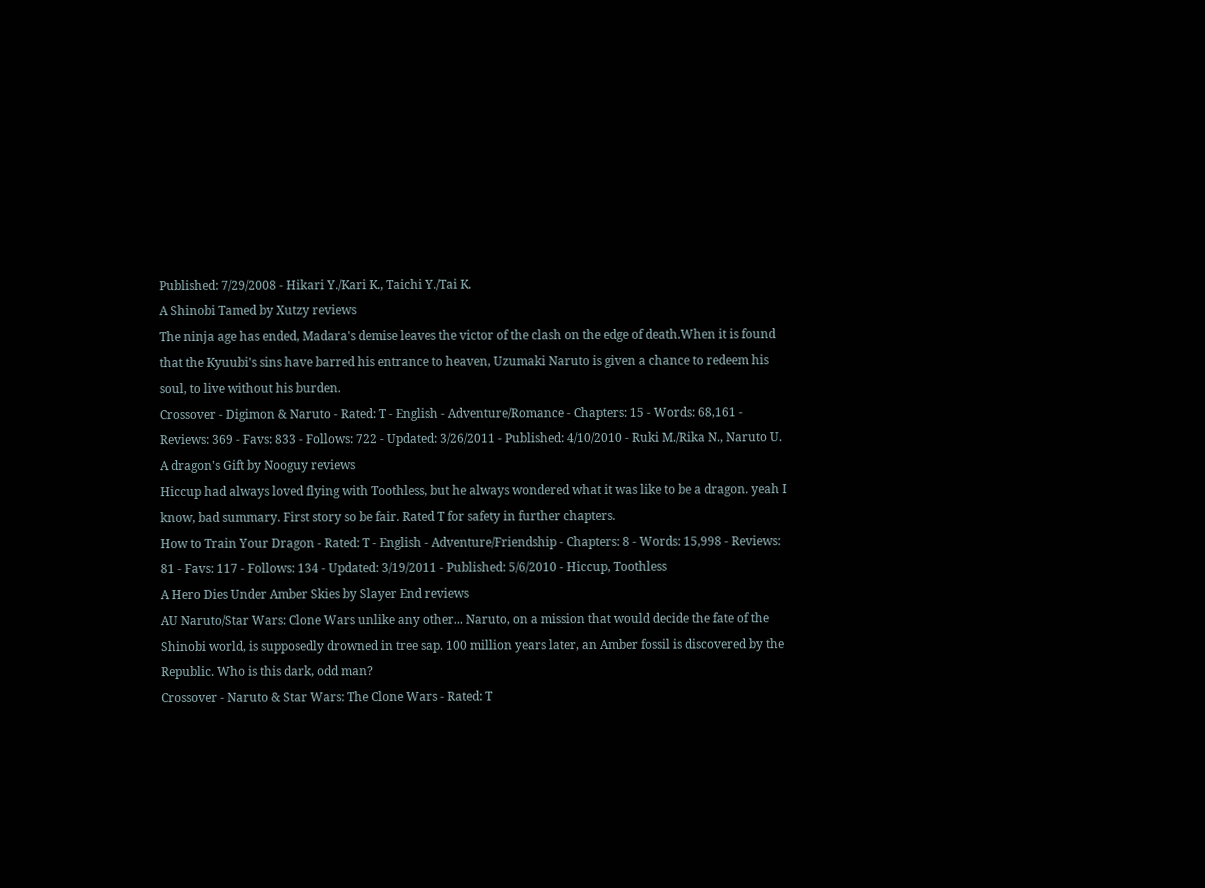Published: 7/29/2008 - Hikari Y./Kari K., Taichi Y./Tai K.
A Shinobi Tamed by Xutzy reviews
The ninja age has ended, Madara's demise leaves the victor of the clash on the edge of death.When it is found that the Kyuubi's sins have barred his entrance to heaven, Uzumaki Naruto is given a chance to redeem his soul, to live without his burden.
Crossover - Digimon & Naruto - Rated: T - English - Adventure/Romance - Chapters: 15 - Words: 68,161 - Reviews: 369 - Favs: 833 - Follows: 722 - Updated: 3/26/2011 - Published: 4/10/2010 - Ruki M./Rika N., Naruto U.
A dragon's Gift by Nooguy reviews
Hiccup had always loved flying with Toothless, but he always wondered what it was like to be a dragon. yeah I know, bad summary. First story so be fair. Rated T for safety in further chapters.
How to Train Your Dragon - Rated: T - English - Adventure/Friendship - Chapters: 8 - Words: 15,998 - Reviews: 81 - Favs: 117 - Follows: 134 - Updated: 3/19/2011 - Published: 5/6/2010 - Hiccup, Toothless
A Hero Dies Under Amber Skies by Slayer End reviews
AU Naruto/Star Wars: Clone Wars unlike any other... Naruto, on a mission that would decide the fate of the Shinobi world, is supposedly drowned in tree sap. 100 million years later, an Amber fossil is discovered by the Republic. Who is this dark, odd man?
Crossover - Naruto & Star Wars: The Clone Wars - Rated: T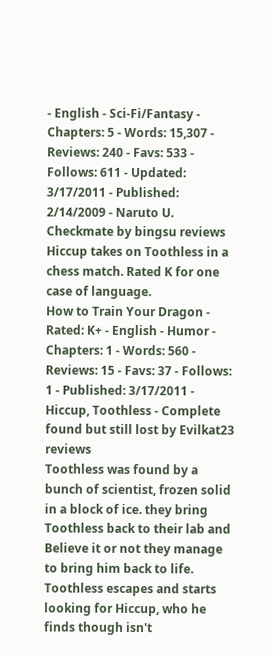- English - Sci-Fi/Fantasy - Chapters: 5 - Words: 15,307 - Reviews: 240 - Favs: 533 - Follows: 611 - Updated: 3/17/2011 - Published: 2/14/2009 - Naruto U.
Checkmate by bingsu reviews
Hiccup takes on Toothless in a chess match. Rated K for one case of language.
How to Train Your Dragon - Rated: K+ - English - Humor - Chapters: 1 - Words: 560 - Reviews: 15 - Favs: 37 - Follows: 1 - Published: 3/17/2011 - Hiccup, Toothless - Complete
found but still lost by Evilkat23 reviews
Toothless was found by a bunch of scientist, frozen solid in a block of ice. they bring Toothless back to their lab and Believe it or not they manage to bring him back to life. Toothless escapes and starts looking for Hiccup, who he finds though isn't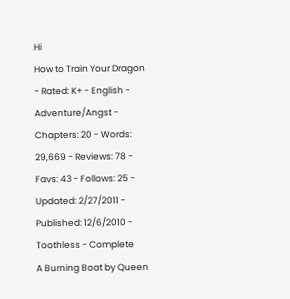Hi
How to Train Your Dragon - Rated: K+ - English - Adventure/Angst - Chapters: 20 - Words: 29,669 - Reviews: 78 - Favs: 43 - Follows: 25 - Updated: 2/27/2011 - Published: 12/6/2010 - Toothless - Complete
A Burning Boat by Queen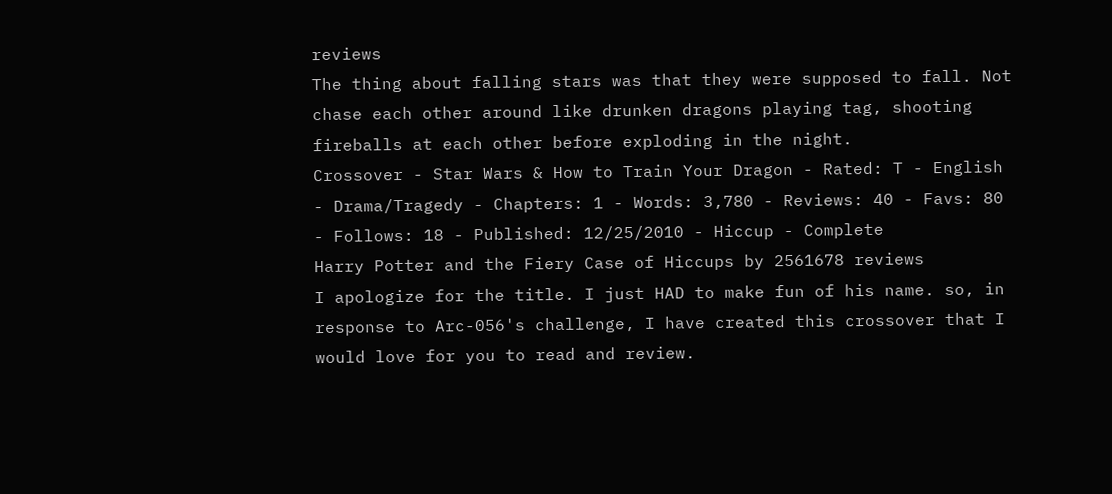reviews
The thing about falling stars was that they were supposed to fall. Not chase each other around like drunken dragons playing tag, shooting fireballs at each other before exploding in the night.
Crossover - Star Wars & How to Train Your Dragon - Rated: T - English - Drama/Tragedy - Chapters: 1 - Words: 3,780 - Reviews: 40 - Favs: 80 - Follows: 18 - Published: 12/25/2010 - Hiccup - Complete
Harry Potter and the Fiery Case of Hiccups by 2561678 reviews
I apologize for the title. I just HAD to make fun of his name. so, in response to Arc-056's challenge, I have created this crossover that I would love for you to read and review.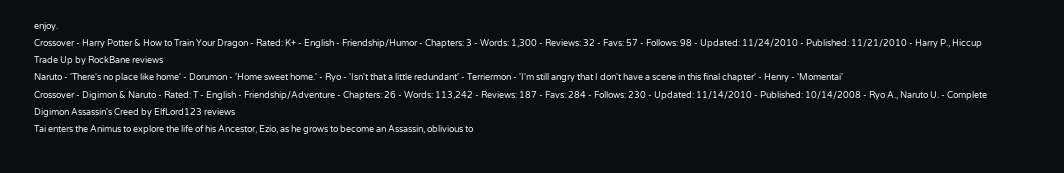enjoy.
Crossover - Harry Potter & How to Train Your Dragon - Rated: K+ - English - Friendship/Humor - Chapters: 3 - Words: 1,300 - Reviews: 32 - Favs: 57 - Follows: 98 - Updated: 11/24/2010 - Published: 11/21/2010 - Harry P., Hiccup
Trade Up by RockBane reviews
Naruto - 'There's no place like home' - Dorumon - 'Home sweet home.' - Ryo - 'Isn't that a little redundant' - Terriermon - 'I'm still angry that I don't have a scene in this final chapter' - Henry - 'Momentai'
Crossover - Digimon & Naruto - Rated: T - English - Friendship/Adventure - Chapters: 26 - Words: 113,242 - Reviews: 187 - Favs: 284 - Follows: 230 - Updated: 11/14/2010 - Published: 10/14/2008 - Ryo A., Naruto U. - Complete
Digimon Assassin's Creed by ElfLord123 reviews
Tai enters the Animus to explore the life of his Ancestor, Ezio, as he grows to become an Assassin, oblivious to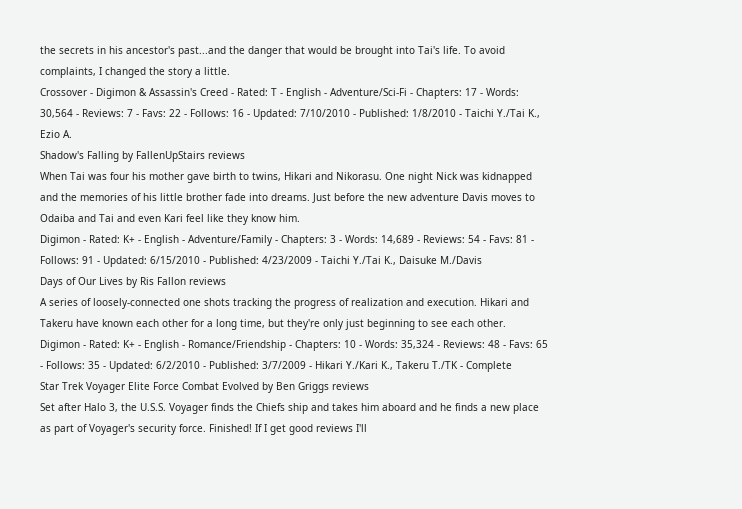the secrets in his ancestor's past...and the danger that would be brought into Tai's life. To avoid complaints, I changed the story a little.
Crossover - Digimon & Assassin's Creed - Rated: T - English - Adventure/Sci-Fi - Chapters: 17 - Words: 30,564 - Reviews: 7 - Favs: 22 - Follows: 16 - Updated: 7/10/2010 - Published: 1/8/2010 - Taichi Y./Tai K., Ezio A.
Shadow's Falling by FallenUpStairs reviews
When Tai was four his mother gave birth to twins, Hikari and Nikorasu. One night Nick was kidnapped and the memories of his little brother fade into dreams. Just before the new adventure Davis moves to Odaiba and Tai and even Kari feel like they know him.
Digimon - Rated: K+ - English - Adventure/Family - Chapters: 3 - Words: 14,689 - Reviews: 54 - Favs: 81 - Follows: 91 - Updated: 6/15/2010 - Published: 4/23/2009 - Taichi Y./Tai K., Daisuke M./Davis
Days of Our Lives by Ris Fallon reviews
A series of loosely-connected one shots tracking the progress of realization and execution. Hikari and Takeru have known each other for a long time, but they're only just beginning to see each other.
Digimon - Rated: K+ - English - Romance/Friendship - Chapters: 10 - Words: 35,324 - Reviews: 48 - Favs: 65 - Follows: 35 - Updated: 6/2/2010 - Published: 3/7/2009 - Hikari Y./Kari K., Takeru T./TK - Complete
Star Trek Voyager Elite Force Combat Evolved by Ben Griggs reviews
Set after Halo 3, the U.S.S. Voyager finds the Chiefs ship and takes him aboard and he finds a new place as part of Voyager's security force. Finished! If I get good reviews I'll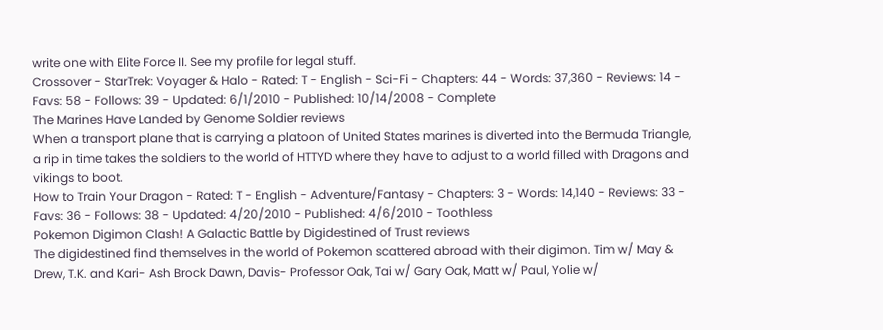write one with Elite Force II. See my profile for legal stuff.
Crossover - StarTrek: Voyager & Halo - Rated: T - English - Sci-Fi - Chapters: 44 - Words: 37,360 - Reviews: 14 - Favs: 58 - Follows: 39 - Updated: 6/1/2010 - Published: 10/14/2008 - Complete
The Marines Have Landed by Genome Soldier reviews
When a transport plane that is carrying a platoon of United States marines is diverted into the Bermuda Triangle, a rip in time takes the soldiers to the world of HTTYD where they have to adjust to a world filled with Dragons and vikings to boot.
How to Train Your Dragon - Rated: T - English - Adventure/Fantasy - Chapters: 3 - Words: 14,140 - Reviews: 33 - Favs: 36 - Follows: 38 - Updated: 4/20/2010 - Published: 4/6/2010 - Toothless
Pokemon Digimon Clash! A Galactic Battle by Digidestined of Trust reviews
The digidestined find themselves in the world of Pokemon scattered abroad with their digimon. Tim w/ May & Drew, T.K. and Kari- Ash Brock Dawn, Davis- Professor Oak, Tai w/ Gary Oak, Matt w/ Paul, Yolie w/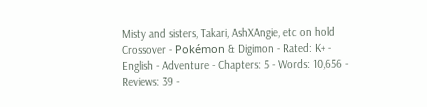Misty and sisters, Takari, AshXAngie, etc on hold
Crossover - Pokémon & Digimon - Rated: K+ - English - Adventure - Chapters: 5 - Words: 10,656 - Reviews: 39 -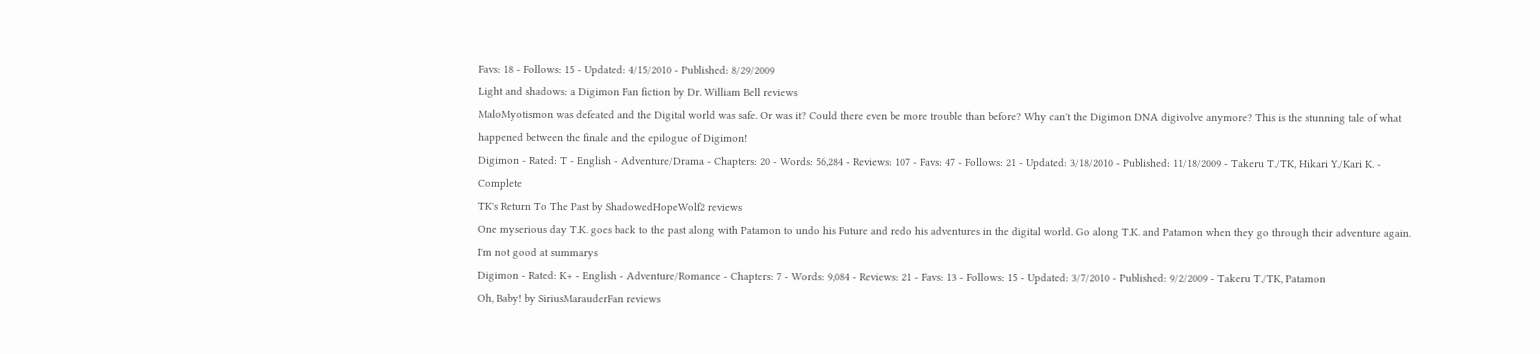Favs: 18 - Follows: 15 - Updated: 4/15/2010 - Published: 8/29/2009
Light and shadows: a Digimon Fan fiction by Dr. William Bell reviews
MaloMyotismon was defeated and the Digital world was safe. Or was it? Could there even be more trouble than before? Why can't the Digimon DNA digivolve anymore? This is the stunning tale of what happened between the finale and the epilogue of Digimon!
Digimon - Rated: T - English - Adventure/Drama - Chapters: 20 - Words: 56,284 - Reviews: 107 - Favs: 47 - Follows: 21 - Updated: 3/18/2010 - Published: 11/18/2009 - Takeru T./TK, Hikari Y./Kari K. - Complete
TK's Return To The Past by ShadowedHopeWolf2 reviews
One myserious day T.K. goes back to the past along with Patamon to undo his Future and redo his adventures in the digital world. Go along T.K. and Patamon when they go through their adventure again. I'm not good at summarys
Digimon - Rated: K+ - English - Adventure/Romance - Chapters: 7 - Words: 9,084 - Reviews: 21 - Favs: 13 - Follows: 15 - Updated: 3/7/2010 - Published: 9/2/2009 - Takeru T./TK, Patamon
Oh, Baby! by SiriusMarauderFan reviews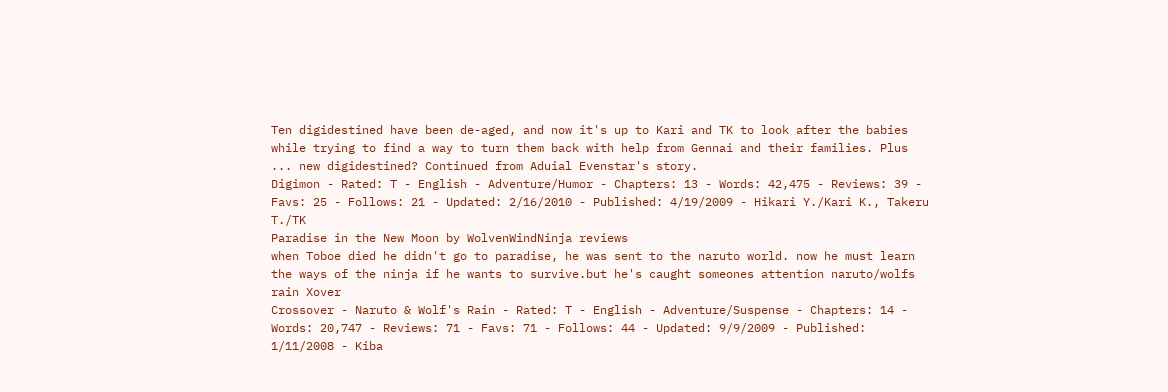Ten digidestined have been de-aged, and now it's up to Kari and TK to look after the babies while trying to find a way to turn them back with help from Gennai and their families. Plus ... new digidestined? Continued from Aduial Evenstar's story.
Digimon - Rated: T - English - Adventure/Humor - Chapters: 13 - Words: 42,475 - Reviews: 39 - Favs: 25 - Follows: 21 - Updated: 2/16/2010 - Published: 4/19/2009 - Hikari Y./Kari K., Takeru T./TK
Paradise in the New Moon by WolvenWindNinja reviews
when Toboe died he didn't go to paradise, he was sent to the naruto world. now he must learn the ways of the ninja if he wants to survive.but he's caught someones attention naruto/wolfs rain Xover
Crossover - Naruto & Wolf's Rain - Rated: T - English - Adventure/Suspense - Chapters: 14 - Words: 20,747 - Reviews: 71 - Favs: 71 - Follows: 44 - Updated: 9/9/2009 - Published: 1/11/2008 - Kiba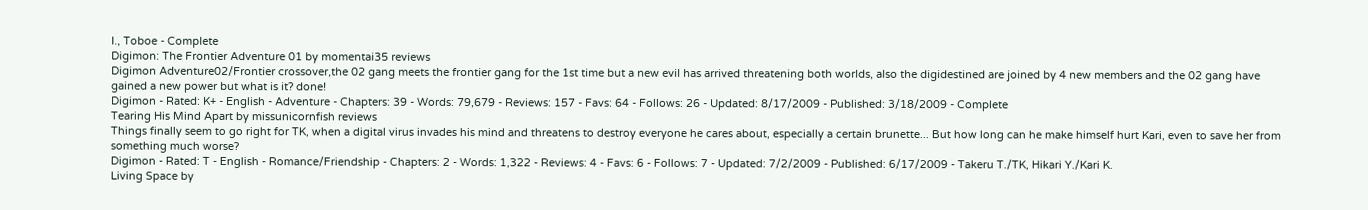I., Toboe - Complete
Digimon: The Frontier Adventure 01 by momentai35 reviews
Digimon Adventure02/Frontier crossover,the 02 gang meets the frontier gang for the 1st time but a new evil has arrived threatening both worlds, also the digidestined are joined by 4 new members and the 02 gang have gained a new power but what is it? done!
Digimon - Rated: K+ - English - Adventure - Chapters: 39 - Words: 79,679 - Reviews: 157 - Favs: 64 - Follows: 26 - Updated: 8/17/2009 - Published: 3/18/2009 - Complete
Tearing His Mind Apart by missunicornfish reviews
Things finally seem to go right for TK, when a digital virus invades his mind and threatens to destroy everyone he cares about, especially a certain brunette... But how long can he make himself hurt Kari, even to save her from something much worse?
Digimon - Rated: T - English - Romance/Friendship - Chapters: 2 - Words: 1,322 - Reviews: 4 - Favs: 6 - Follows: 7 - Updated: 7/2/2009 - Published: 6/17/2009 - Takeru T./TK, Hikari Y./Kari K.
Living Space by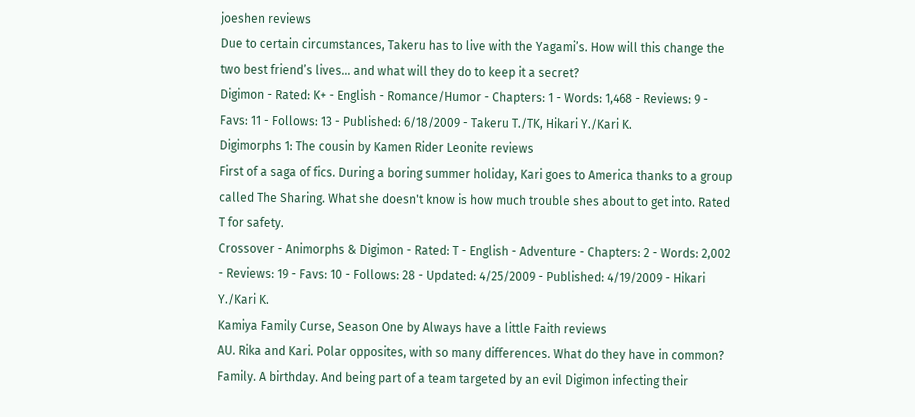joeshen reviews
Due to certain circumstances, Takeru has to live with the Yagami’s. How will this change the two best friend’s lives… and what will they do to keep it a secret?
Digimon - Rated: K+ - English - Romance/Humor - Chapters: 1 - Words: 1,468 - Reviews: 9 - Favs: 11 - Follows: 13 - Published: 6/18/2009 - Takeru T./TK, Hikari Y./Kari K.
Digimorphs 1: The cousin by Kamen Rider Leonite reviews
First of a saga of fics. During a boring summer holiday, Kari goes to America thanks to a group called The Sharing. What she doesn't know is how much trouble shes about to get into. Rated T for safety.
Crossover - Animorphs & Digimon - Rated: T - English - Adventure - Chapters: 2 - Words: 2,002 - Reviews: 19 - Favs: 10 - Follows: 28 - Updated: 4/25/2009 - Published: 4/19/2009 - Hikari Y./Kari K.
Kamiya Family Curse, Season One by Always have a little Faith reviews
AU. Rika and Kari. Polar opposites, with so many differences. What do they have in common? Family. A birthday. And being part of a team targeted by an evil Digimon infecting their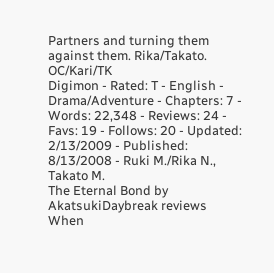Partners and turning them against them. Rika/Takato. OC/Kari/TK
Digimon - Rated: T - English - Drama/Adventure - Chapters: 7 - Words: 22,348 - Reviews: 24 - Favs: 19 - Follows: 20 - Updated: 2/13/2009 - Published: 8/13/2008 - Ruki M./Rika N., Takato M.
The Eternal Bond by AkatsukiDaybreak reviews
When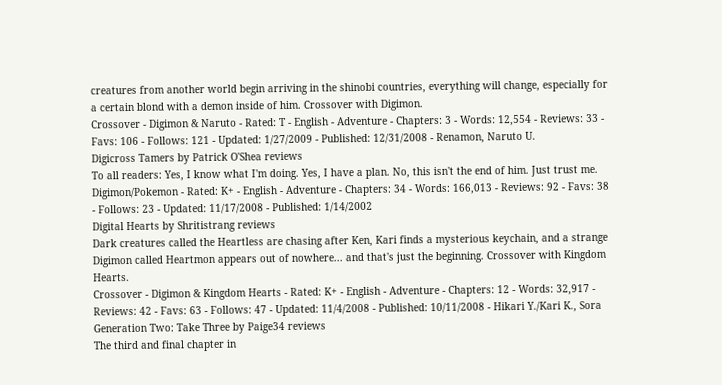creatures from another world begin arriving in the shinobi countries, everything will change, especially for a certain blond with a demon inside of him. Crossover with Digimon.
Crossover - Digimon & Naruto - Rated: T - English - Adventure - Chapters: 3 - Words: 12,554 - Reviews: 33 - Favs: 106 - Follows: 121 - Updated: 1/27/2009 - Published: 12/31/2008 - Renamon, Naruto U.
Digicross Tamers by Patrick O'Shea reviews
To all readers: Yes, I know what I'm doing. Yes, I have a plan. No, this isn't the end of him. Just trust me.
Digimon/Pokemon - Rated: K+ - English - Adventure - Chapters: 34 - Words: 166,013 - Reviews: 92 - Favs: 38 - Follows: 23 - Updated: 11/17/2008 - Published: 1/14/2002
Digital Hearts by Shritistrang reviews
Dark creatures called the Heartless are chasing after Ken, Kari finds a mysterious keychain, and a strange Digimon called Heartmon appears out of nowhere... and that's just the beginning. Crossover with Kingdom Hearts.
Crossover - Digimon & Kingdom Hearts - Rated: K+ - English - Adventure - Chapters: 12 - Words: 32,917 - Reviews: 42 - Favs: 63 - Follows: 47 - Updated: 11/4/2008 - Published: 10/11/2008 - Hikari Y./Kari K., Sora
Generation Two: Take Three by Paige34 reviews
The third and final chapter in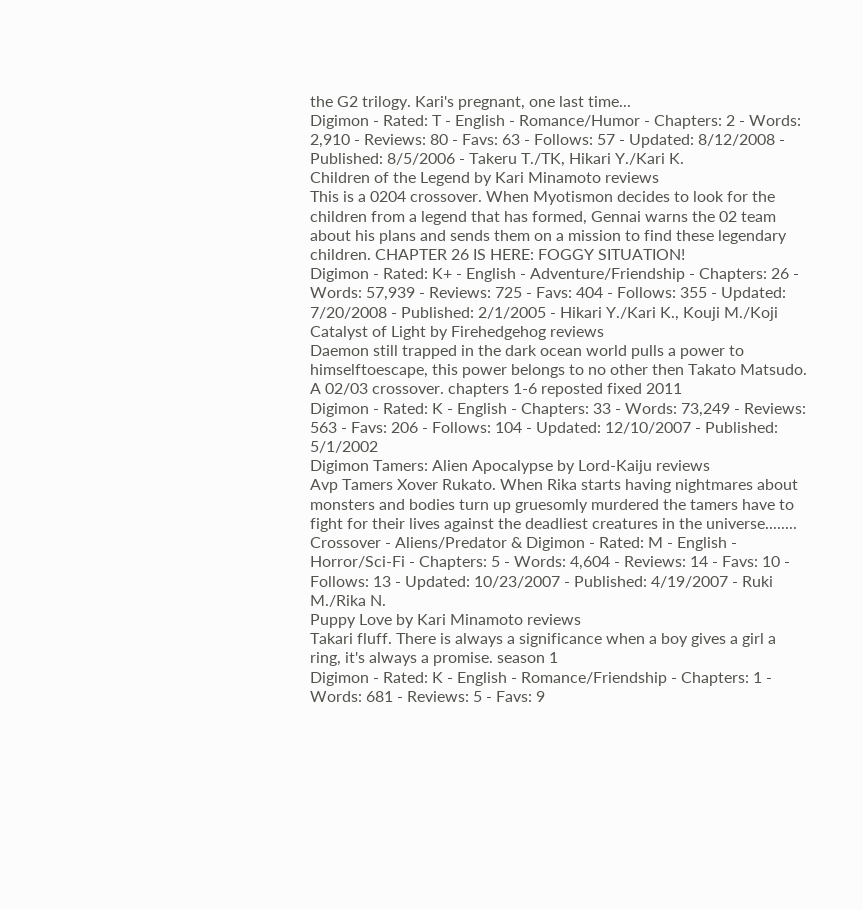the G2 trilogy. Kari's pregnant, one last time...
Digimon - Rated: T - English - Romance/Humor - Chapters: 2 - Words: 2,910 - Reviews: 80 - Favs: 63 - Follows: 57 - Updated: 8/12/2008 - Published: 8/5/2006 - Takeru T./TK, Hikari Y./Kari K.
Children of the Legend by Kari Minamoto reviews
This is a 0204 crossover. When Myotismon decides to look for the children from a legend that has formed, Gennai warns the 02 team about his plans and sends them on a mission to find these legendary children. CHAPTER 26 IS HERE: FOGGY SITUATION!
Digimon - Rated: K+ - English - Adventure/Friendship - Chapters: 26 - Words: 57,939 - Reviews: 725 - Favs: 404 - Follows: 355 - Updated: 7/20/2008 - Published: 2/1/2005 - Hikari Y./Kari K., Kouji M./Koji
Catalyst of Light by Firehedgehog reviews
Daemon still trapped in the dark ocean world pulls a power to himselftoescape, this power belongs to no other then Takato Matsudo. A 02/03 crossover. chapters 1-6 reposted fixed 2011
Digimon - Rated: K - English - Chapters: 33 - Words: 73,249 - Reviews: 563 - Favs: 206 - Follows: 104 - Updated: 12/10/2007 - Published: 5/1/2002
Digimon Tamers: Alien Apocalypse by Lord-Kaiju reviews
Avp Tamers Xover Rukato. When Rika starts having nightmares about monsters and bodies turn up gruesomly murdered the tamers have to fight for their lives against the deadliest creatures in the universe........
Crossover - Aliens/Predator & Digimon - Rated: M - English - Horror/Sci-Fi - Chapters: 5 - Words: 4,604 - Reviews: 14 - Favs: 10 - Follows: 13 - Updated: 10/23/2007 - Published: 4/19/2007 - Ruki M./Rika N.
Puppy Love by Kari Minamoto reviews
Takari fluff. There is always a significance when a boy gives a girl a ring, it's always a promise. season 1
Digimon - Rated: K - English - Romance/Friendship - Chapters: 1 - Words: 681 - Reviews: 5 - Favs: 9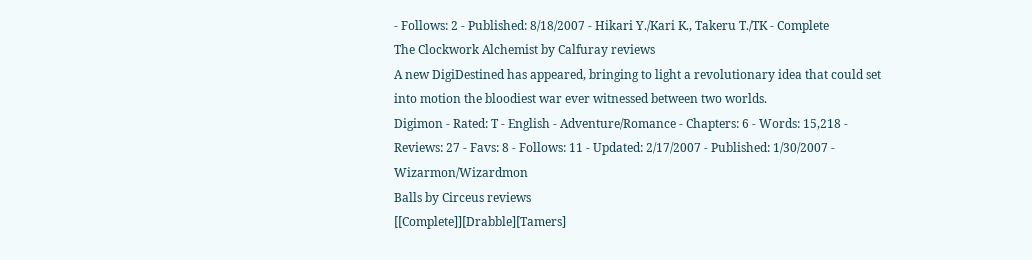- Follows: 2 - Published: 8/18/2007 - Hikari Y./Kari K., Takeru T./TK - Complete
The Clockwork Alchemist by Calfuray reviews
A new DigiDestined has appeared, bringing to light a revolutionary idea that could set into motion the bloodiest war ever witnessed between two worlds.
Digimon - Rated: T - English - Adventure/Romance - Chapters: 6 - Words: 15,218 - Reviews: 27 - Favs: 8 - Follows: 11 - Updated: 2/17/2007 - Published: 1/30/2007 - Wizarmon/Wizardmon
Balls by Circeus reviews
[[Complete]][Drabble][Tamers]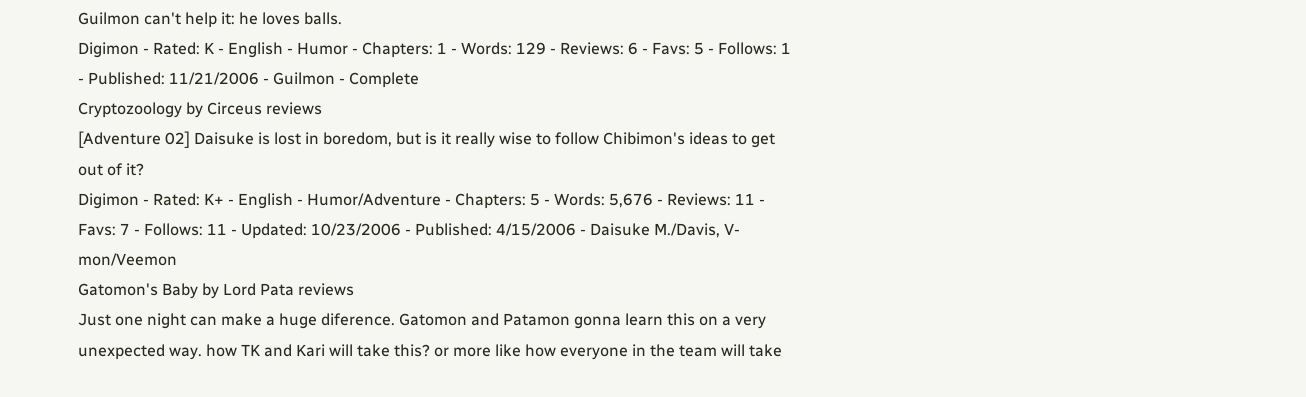Guilmon can't help it: he loves balls.
Digimon - Rated: K - English - Humor - Chapters: 1 - Words: 129 - Reviews: 6 - Favs: 5 - Follows: 1 - Published: 11/21/2006 - Guilmon - Complete
Cryptozoology by Circeus reviews
[Adventure 02] Daisuke is lost in boredom, but is it really wise to follow Chibimon's ideas to get out of it?
Digimon - Rated: K+ - English - Humor/Adventure - Chapters: 5 - Words: 5,676 - Reviews: 11 - Favs: 7 - Follows: 11 - Updated: 10/23/2006 - Published: 4/15/2006 - Daisuke M./Davis, V-mon/Veemon
Gatomon's Baby by Lord Pata reviews
Just one night can make a huge diference. Gatomon and Patamon gonna learn this on a very unexpected way. how TK and Kari will take this? or more like how everyone in the team will take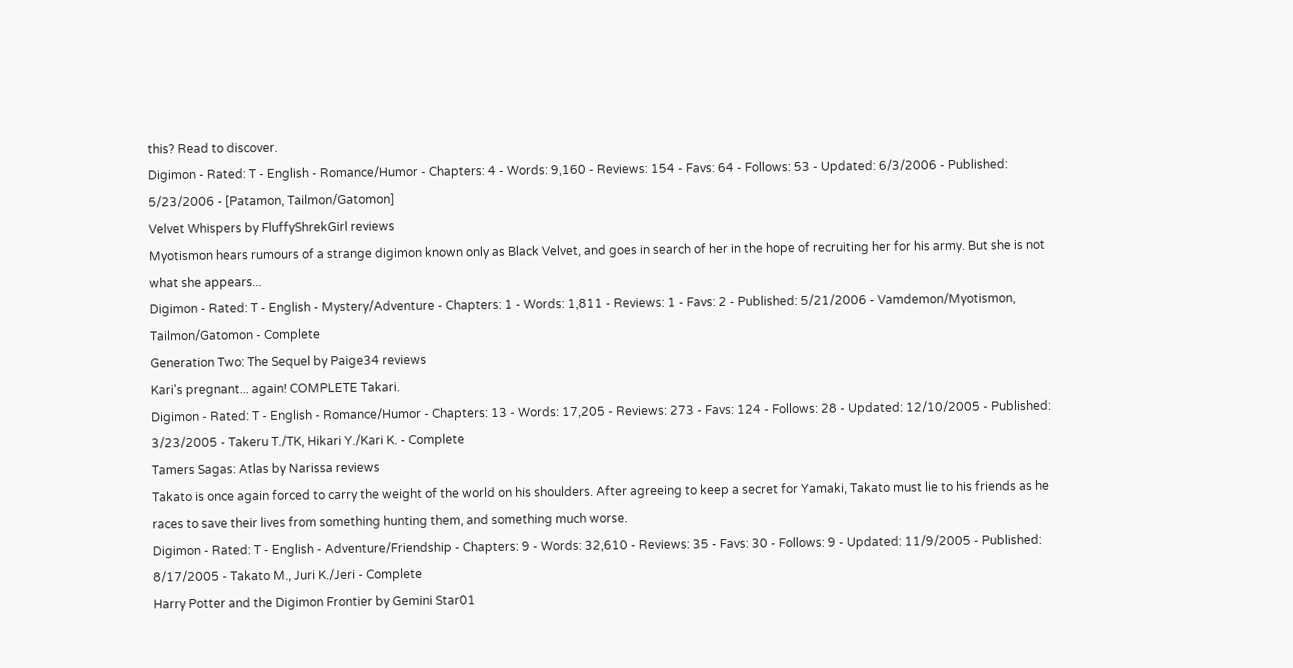this? Read to discover.
Digimon - Rated: T - English - Romance/Humor - Chapters: 4 - Words: 9,160 - Reviews: 154 - Favs: 64 - Follows: 53 - Updated: 6/3/2006 - Published: 5/23/2006 - [Patamon, Tailmon/Gatomon]
Velvet Whispers by FluffyShrekGirl reviews
Myotismon hears rumours of a strange digimon known only as Black Velvet, and goes in search of her in the hope of recruiting her for his army. But she is not what she appears...
Digimon - Rated: T - English - Mystery/Adventure - Chapters: 1 - Words: 1,811 - Reviews: 1 - Favs: 2 - Published: 5/21/2006 - Vamdemon/Myotismon, Tailmon/Gatomon - Complete
Generation Two: The Sequel by Paige34 reviews
Kari's pregnant... again! COMPLETE Takari.
Digimon - Rated: T - English - Romance/Humor - Chapters: 13 - Words: 17,205 - Reviews: 273 - Favs: 124 - Follows: 28 - Updated: 12/10/2005 - Published: 3/23/2005 - Takeru T./TK, Hikari Y./Kari K. - Complete
Tamers Sagas: Atlas by Narissa reviews
Takato is once again forced to carry the weight of the world on his shoulders. After agreeing to keep a secret for Yamaki, Takato must lie to his friends as he races to save their lives from something hunting them, and something much worse.
Digimon - Rated: T - English - Adventure/Friendship - Chapters: 9 - Words: 32,610 - Reviews: 35 - Favs: 30 - Follows: 9 - Updated: 11/9/2005 - Published: 8/17/2005 - Takato M., Juri K./Jeri - Complete
Harry Potter and the Digimon Frontier by Gemini Star01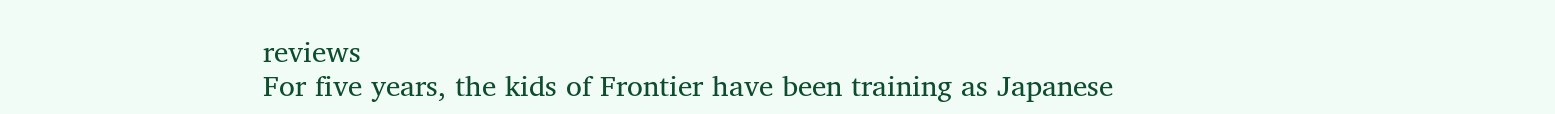reviews
For five years, the kids of Frontier have been training as Japanese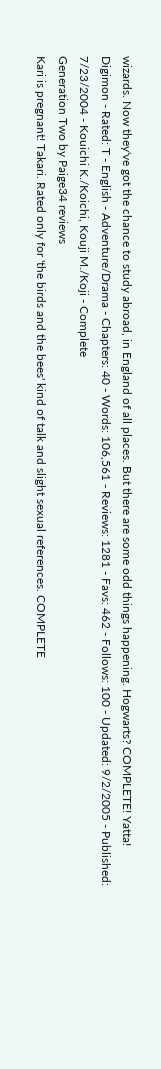wizards. Now they've got the chance to study abroad, in England of all places. But there are some odd things happening. Hogwarts? COMPLETE! Yatta!
Digimon - Rated: T - English - Adventure/Drama - Chapters: 40 - Words: 106,561 - Reviews: 1281 - Favs: 462 - Follows: 100 - Updated: 9/2/2005 - Published: 7/23/2004 - Kouichi K./Koichi, Kouji M./Koji - Complete
Generation Two by Paige34 reviews
Kari is pregnant! Takari. Rated only for 'the birds and the bees' kind of talk and slight sexual references. COMPLETE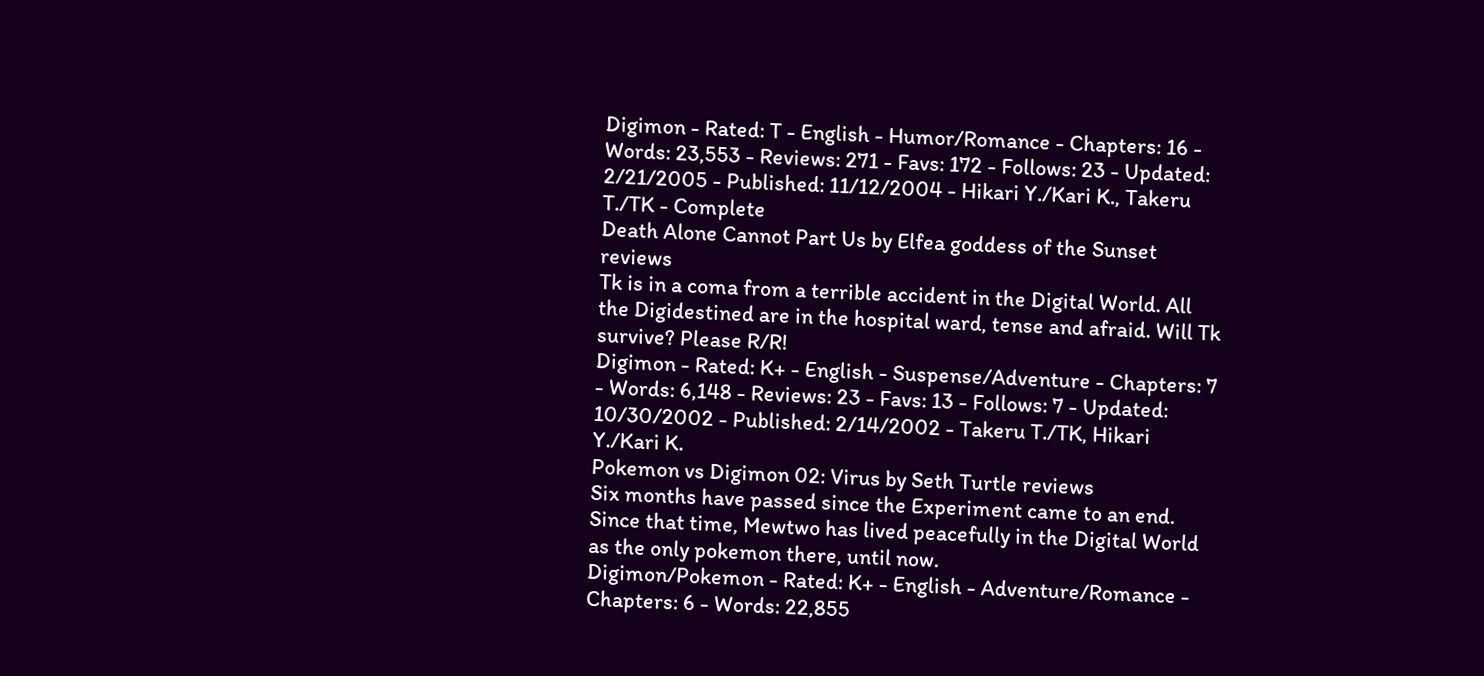Digimon - Rated: T - English - Humor/Romance - Chapters: 16 - Words: 23,553 - Reviews: 271 - Favs: 172 - Follows: 23 - Updated: 2/21/2005 - Published: 11/12/2004 - Hikari Y./Kari K., Takeru T./TK - Complete
Death Alone Cannot Part Us by Elfea goddess of the Sunset reviews
Tk is in a coma from a terrible accident in the Digital World. All the Digidestined are in the hospital ward, tense and afraid. Will Tk survive? Please R/R!
Digimon - Rated: K+ - English - Suspense/Adventure - Chapters: 7 - Words: 6,148 - Reviews: 23 - Favs: 13 - Follows: 7 - Updated: 10/30/2002 - Published: 2/14/2002 - Takeru T./TK, Hikari Y./Kari K.
Pokemon vs Digimon 02: Virus by Seth Turtle reviews
Six months have passed since the Experiment came to an end. Since that time, Mewtwo has lived peacefully in the Digital World as the only pokemon there, until now.
Digimon/Pokemon - Rated: K+ - English - Adventure/Romance - Chapters: 6 - Words: 22,855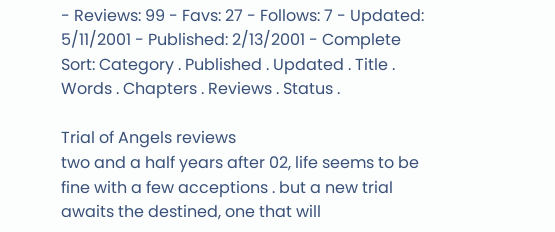- Reviews: 99 - Favs: 27 - Follows: 7 - Updated: 5/11/2001 - Published: 2/13/2001 - Complete
Sort: Category . Published . Updated . Title . Words . Chapters . Reviews . Status .

Trial of Angels reviews
two and a half years after 02, life seems to be fine with a few acceptions . but a new trial awaits the destined, one that will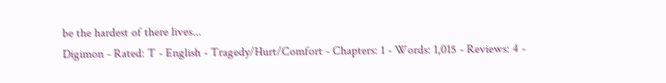be the hardest of there lives...
Digimon - Rated: T - English - Tragedy/Hurt/Comfort - Chapters: 1 - Words: 1,015 - Reviews: 4 -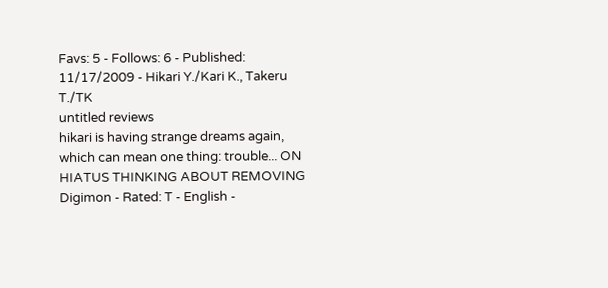Favs: 5 - Follows: 6 - Published: 11/17/2009 - Hikari Y./Kari K., Takeru T./TK
untitled reviews
hikari is having strange dreams again, which can mean one thing: trouble... ON HIATUS THINKING ABOUT REMOVING
Digimon - Rated: T - English -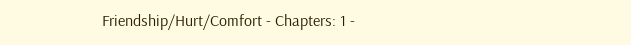Friendship/Hurt/Comfort - Chapters: 1 -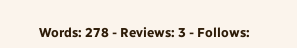Words: 278 - Reviews: 3 - Follows: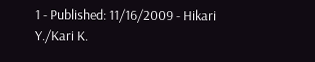1 - Published: 11/16/2009 - Hikari Y./Kari K.